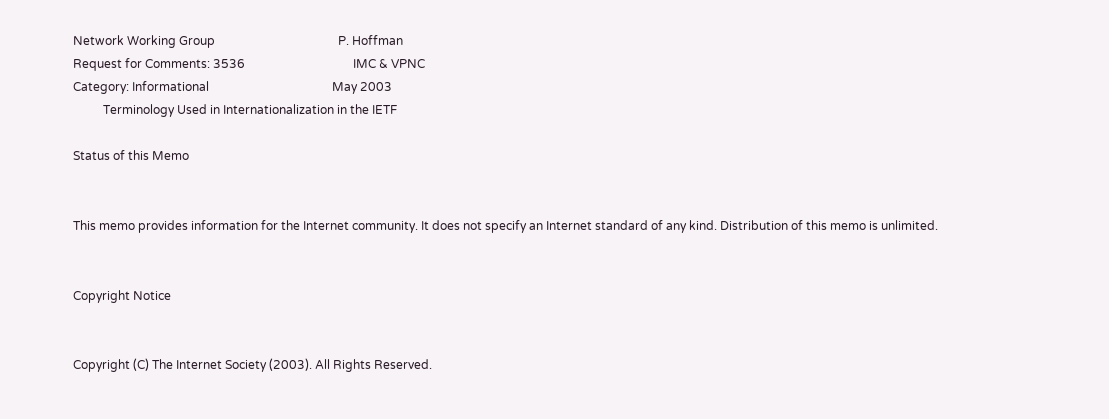Network Working Group                                         P. Hoffman
Request for Comments: 3536                                    IMC & VPNC
Category: Informational                                         May 2003
          Terminology Used in Internationalization in the IETF

Status of this Memo


This memo provides information for the Internet community. It does not specify an Internet standard of any kind. Distribution of this memo is unlimited.


Copyright Notice


Copyright (C) The Internet Society (2003). All Rights Reserved.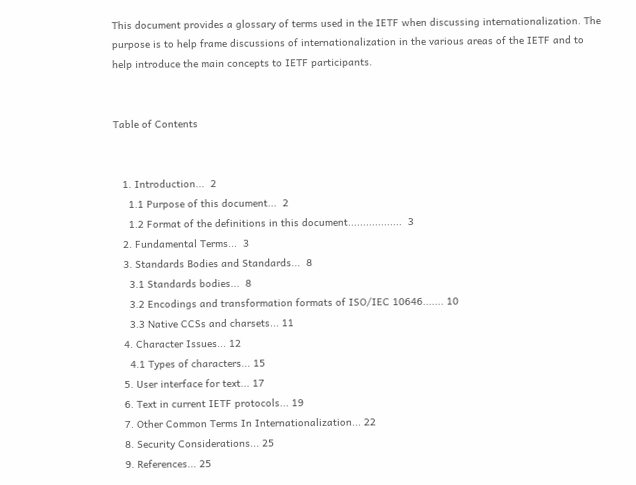This document provides a glossary of terms used in the IETF when discussing internationalization. The purpose is to help frame discussions of internationalization in the various areas of the IETF and to help introduce the main concepts to IETF participants.


Table of Contents


   1. Introduction...  2
     1.1 Purpose of this document...  2
     1.2 Format of the definitions in this document..................  3
   2. Fundamental Terms...  3
   3. Standards Bodies and Standards...  8
     3.1 Standards bodies...  8
     3.2 Encodings and transformation formats of ISO/IEC 10646....... 10
     3.3 Native CCSs and charsets... 11
   4. Character Issues... 12
     4.1 Types of characters... 15
   5. User interface for text... 17
   6. Text in current IETF protocols... 19
   7. Other Common Terms In Internationalization... 22
   8. Security Considerations... 25
   9. References... 25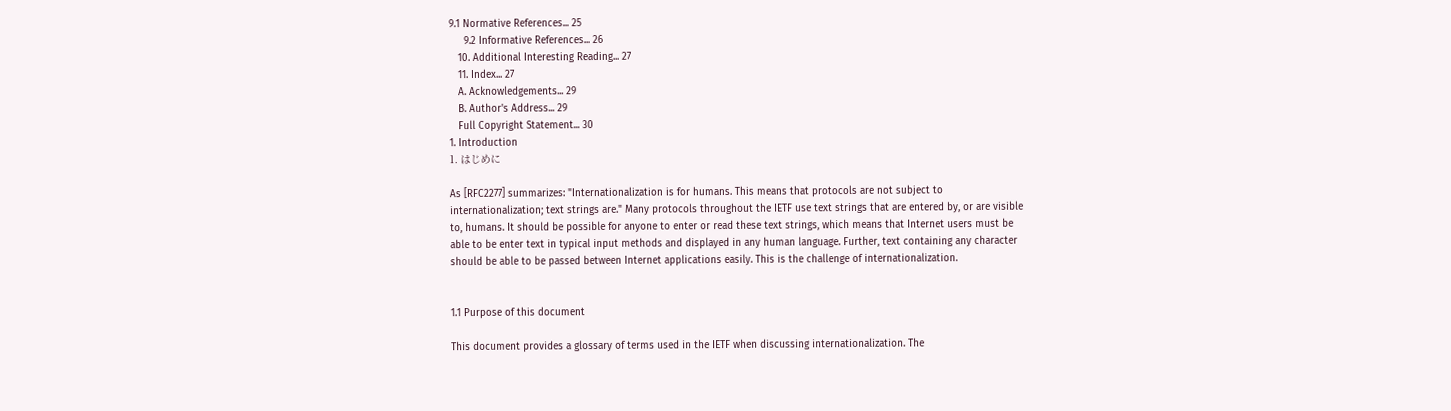9.1 Normative References... 25
     9.2 Informative References... 26
   10. Additional Interesting Reading... 27
   11. Index... 27
   A. Acknowledgements... 29
   B. Author's Address... 29
   Full Copyright Statement... 30
1. Introduction
1. はじめに

As [RFC2277] summarizes: "Internationalization is for humans. This means that protocols are not subject to internationalization; text strings are." Many protocols throughout the IETF use text strings that are entered by, or are visible to, humans. It should be possible for anyone to enter or read these text strings, which means that Internet users must be able to be enter text in typical input methods and displayed in any human language. Further, text containing any character should be able to be passed between Internet applications easily. This is the challenge of internationalization.


1.1 Purpose of this document

This document provides a glossary of terms used in the IETF when discussing internationalization. The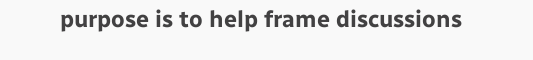purpose is to help frame discussions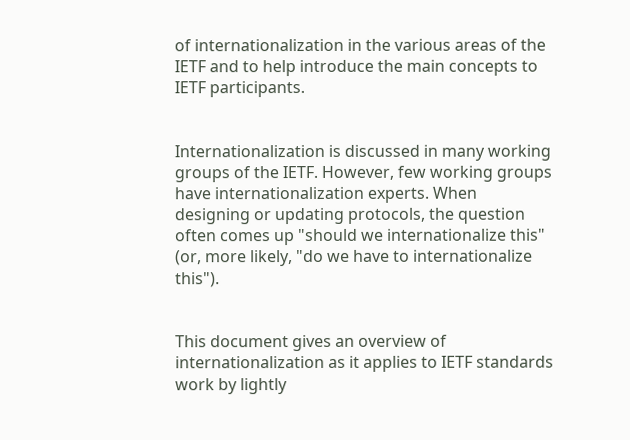of internationalization in the various areas of the IETF and to help introduce the main concepts to IETF participants.


Internationalization is discussed in many working groups of the IETF. However, few working groups have internationalization experts. When designing or updating protocols, the question often comes up "should we internationalize this" (or, more likely, "do we have to internationalize this").


This document gives an overview of internationalization as it applies to IETF standards work by lightly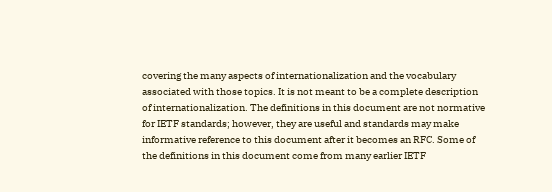covering the many aspects of internationalization and the vocabulary associated with those topics. It is not meant to be a complete description of internationalization. The definitions in this document are not normative for IETF standards; however, they are useful and standards may make informative reference to this document after it becomes an RFC. Some of the definitions in this document come from many earlier IETF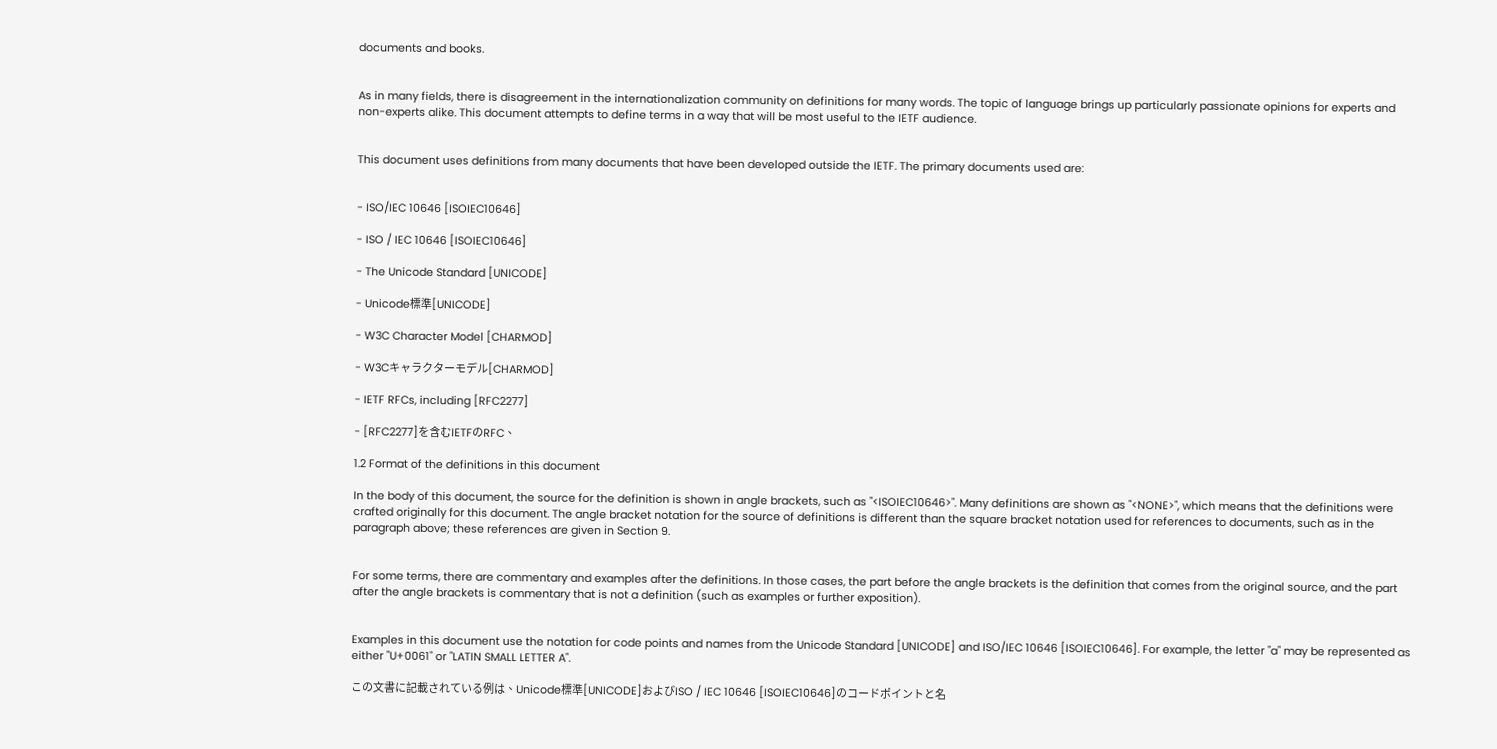documents and books.


As in many fields, there is disagreement in the internationalization community on definitions for many words. The topic of language brings up particularly passionate opinions for experts and non-experts alike. This document attempts to define terms in a way that will be most useful to the IETF audience.


This document uses definitions from many documents that have been developed outside the IETF. The primary documents used are:


- ISO/IEC 10646 [ISOIEC10646]

- ISO / IEC 10646 [ISOIEC10646]

- The Unicode Standard [UNICODE]

- Unicode標準[UNICODE]

- W3C Character Model [CHARMOD]

- W3Cキャラクターモデル[CHARMOD]

- IETF RFCs, including [RFC2277]

- [RFC2277]を含むIETFのRFC、

1.2 Format of the definitions in this document

In the body of this document, the source for the definition is shown in angle brackets, such as "<ISOIEC10646>". Many definitions are shown as "<NONE>", which means that the definitions were crafted originally for this document. The angle bracket notation for the source of definitions is different than the square bracket notation used for references to documents, such as in the paragraph above; these references are given in Section 9.


For some terms, there are commentary and examples after the definitions. In those cases, the part before the angle brackets is the definition that comes from the original source, and the part after the angle brackets is commentary that is not a definition (such as examples or further exposition).


Examples in this document use the notation for code points and names from the Unicode Standard [UNICODE] and ISO/IEC 10646 [ISOIEC10646]. For example, the letter "a" may be represented as either "U+0061" or "LATIN SMALL LETTER A".

この文書に記載されている例は、Unicode標準[UNICODE]およびISO / IEC 10646 [ISOIEC10646]のコードポイントと名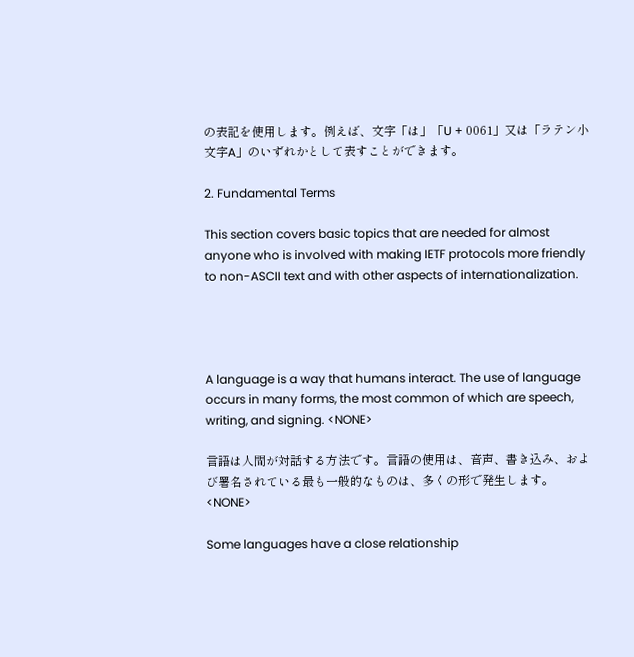の表記を使用します。例えば、文字「は」「U + 0061」又は「ラテン小文字A」のいずれかとして表すことができます。

2. Fundamental Terms

This section covers basic topics that are needed for almost anyone who is involved with making IETF protocols more friendly to non-ASCII text and with other aspects of internationalization.




A language is a way that humans interact. The use of language occurs in many forms, the most common of which are speech, writing, and signing. <NONE>

言語は人間が対話する方法です。言語の使用は、音声、書き込み、および署名されている最も一般的なものは、多くの形で発生します。 <NONE>

Some languages have a close relationship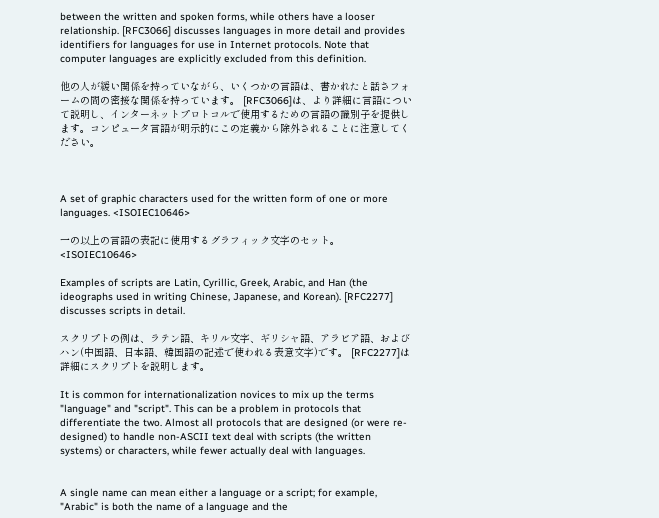between the written and spoken forms, while others have a looser relationship. [RFC3066] discusses languages in more detail and provides identifiers for languages for use in Internet protocols. Note that computer languages are explicitly excluded from this definition.

他の人が緩い関係を持っていながら、いくつかの言語は、書かれたと話さフォームの間の密接な関係を持っています。 [RFC3066]は、より詳細に言語について説明し、インターネットプロトコルで使用するための言語の識別子を提供します。コンピュータ言語が明示的にこの定義から除外されることに注意してください。



A set of graphic characters used for the written form of one or more languages. <ISOIEC10646>

一の以上の言語の表記に使用するグラフィック文字のセット。 <ISOIEC10646>

Examples of scripts are Latin, Cyrillic, Greek, Arabic, and Han (the ideographs used in writing Chinese, Japanese, and Korean). [RFC2277] discusses scripts in detail.

スクリプトの例は、ラテン語、キリル文字、ギリシャ語、アラビア語、およびハン(中国語、日本語、韓国語の記述で使われる表意文字)です。 [RFC2277]は詳細にスクリプトを説明します。

It is common for internationalization novices to mix up the terms "language" and "script". This can be a problem in protocols that differentiate the two. Almost all protocols that are designed (or were re-designed) to handle non-ASCII text deal with scripts (the written systems) or characters, while fewer actually deal with languages.


A single name can mean either a language or a script; for example, "Arabic" is both the name of a language and the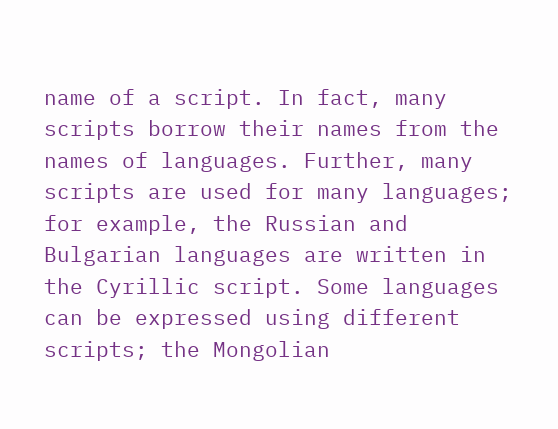name of a script. In fact, many scripts borrow their names from the names of languages. Further, many scripts are used for many languages; for example, the Russian and Bulgarian languages are written in the Cyrillic script. Some languages can be expressed using different scripts; the Mongolian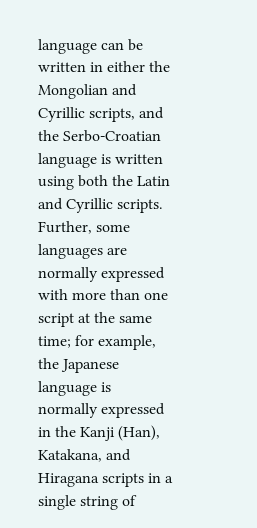language can be written in either the Mongolian and Cyrillic scripts, and the Serbo-Croatian language is written using both the Latin and Cyrillic scripts. Further, some languages are normally expressed with more than one script at the same time; for example, the Japanese language is normally expressed in the Kanji (Han), Katakana, and Hiragana scripts in a single string of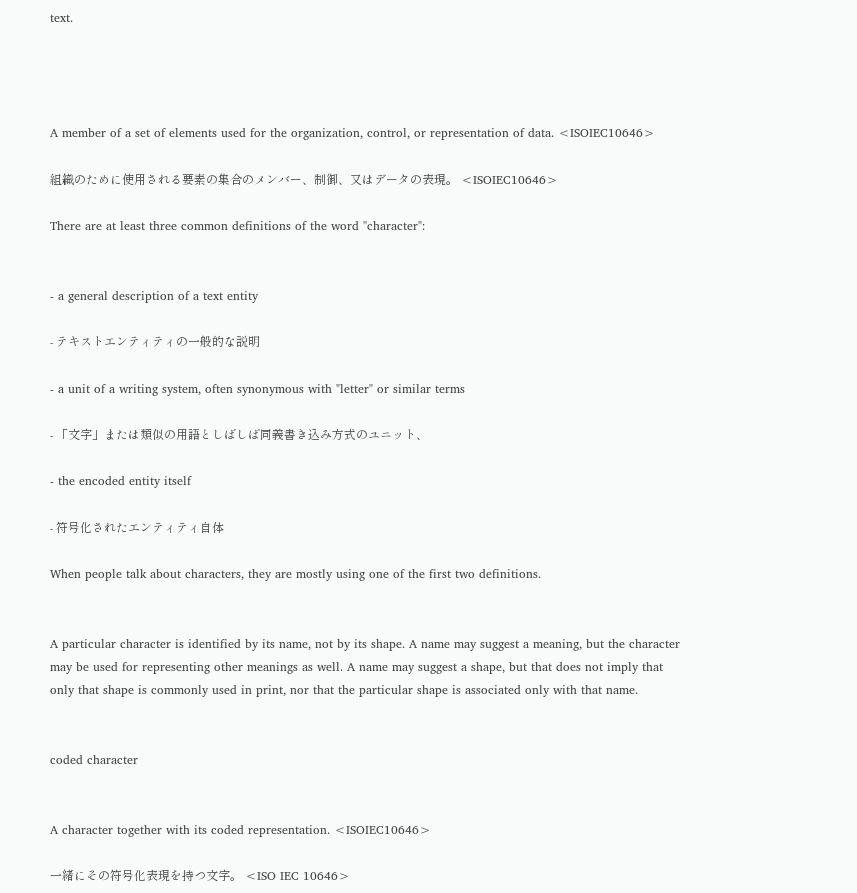text.




A member of a set of elements used for the organization, control, or representation of data. <ISOIEC10646>

組織のために使用される要素の集合のメンバー、制御、又はデータの表現。 <ISOIEC10646>

There are at least three common definitions of the word "character":


- a general description of a text entity

- テキストエンティティの一般的な説明

- a unit of a writing system, often synonymous with "letter" or similar terms

- 「文字」または類似の用語としばしば同義書き込み方式のユニット、

- the encoded entity itself

- 符号化されたエンティティ自体

When people talk about characters, they are mostly using one of the first two definitions.


A particular character is identified by its name, not by its shape. A name may suggest a meaning, but the character may be used for representing other meanings as well. A name may suggest a shape, but that does not imply that only that shape is commonly used in print, nor that the particular shape is associated only with that name.


coded character


A character together with its coded representation. <ISOIEC10646>

一緒にその符号化表現を持つ文字。 <ISO IEC 10646>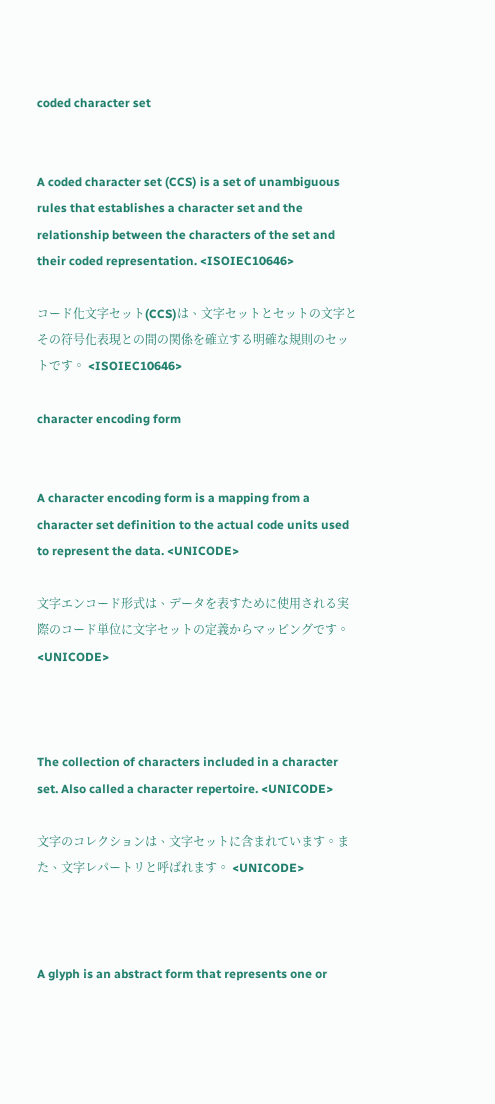coded character set


A coded character set (CCS) is a set of unambiguous rules that establishes a character set and the relationship between the characters of the set and their coded representation. <ISOIEC10646>

コード化文字セット(CCS)は、文字セットとセットの文字とその符号化表現との間の関係を確立する明確な規則のセットです。 <ISOIEC10646>

character encoding form


A character encoding form is a mapping from a character set definition to the actual code units used to represent the data. <UNICODE>

文字エンコード形式は、データを表すために使用される実際のコード単位に文字セットの定義からマッピングです。 <UNICODE>



The collection of characters included in a character set. Also called a character repertoire. <UNICODE>

文字のコレクションは、文字セットに含まれています。また、文字レパートリと呼ばれます。 <UNICODE>



A glyph is an abstract form that represents one or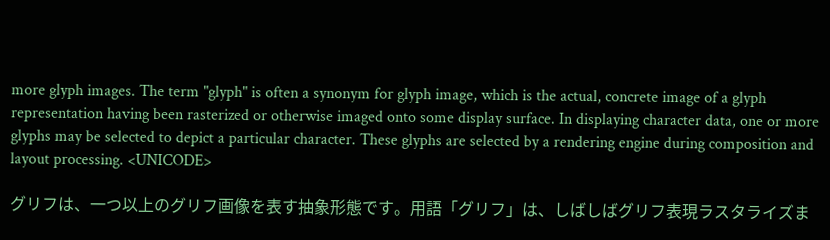more glyph images. The term "glyph" is often a synonym for glyph image, which is the actual, concrete image of a glyph representation having been rasterized or otherwise imaged onto some display surface. In displaying character data, one or more glyphs may be selected to depict a particular character. These glyphs are selected by a rendering engine during composition and layout processing. <UNICODE>

グリフは、一つ以上のグリフ画像を表す抽象形態です。用語「グリフ」は、しばしばグリフ表現ラスタライズま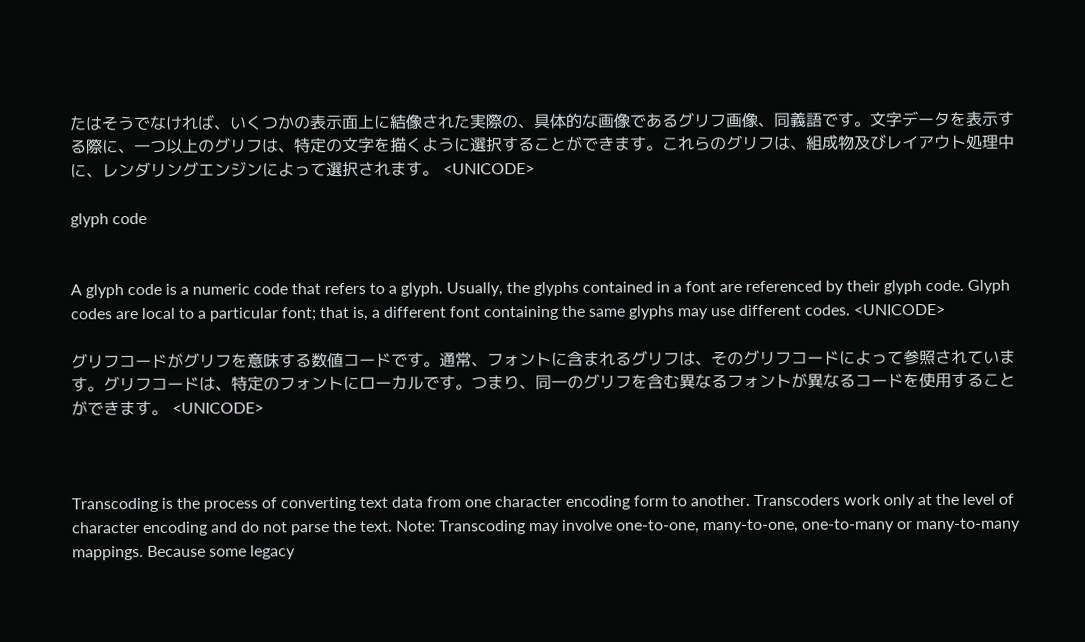たはそうでなければ、いくつかの表示面上に結像された実際の、具体的な画像であるグリフ画像、同義語です。文字データを表示する際に、一つ以上のグリフは、特定の文字を描くように選択することができます。これらのグリフは、組成物及びレイアウト処理中に、レンダリングエンジンによって選択されます。 <UNICODE>

glyph code


A glyph code is a numeric code that refers to a glyph. Usually, the glyphs contained in a font are referenced by their glyph code. Glyph codes are local to a particular font; that is, a different font containing the same glyphs may use different codes. <UNICODE>

グリフコードがグリフを意味する数値コードです。通常、フォントに含まれるグリフは、そのグリフコードによって参照されています。グリフコードは、特定のフォントにローカルです。つまり、同一のグリフを含む異なるフォントが異なるコードを使用することができます。 <UNICODE>



Transcoding is the process of converting text data from one character encoding form to another. Transcoders work only at the level of character encoding and do not parse the text. Note: Transcoding may involve one-to-one, many-to-one, one-to-many or many-to-many mappings. Because some legacy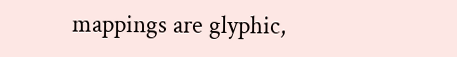mappings are glyphic,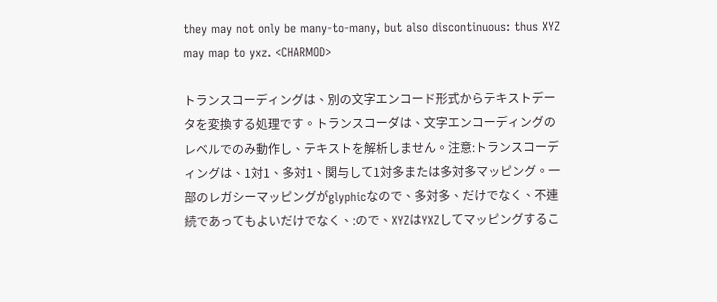they may not only be many-to-many, but also discontinuous: thus XYZ may map to yxz. <CHARMOD>

トランスコーディングは、別の文字エンコード形式からテキストデータを変換する処理です。トランスコーダは、文字エンコーディングのレベルでのみ動作し、テキストを解析しません。注意:トランスコーディングは、1対1、多対1、関与して1対多または多対多マッピング。一部のレガシーマッピングがglyphicなので、多対多、だけでなく、不連続であってもよいだけでなく、:ので、XYZはYXZしてマッピングするこ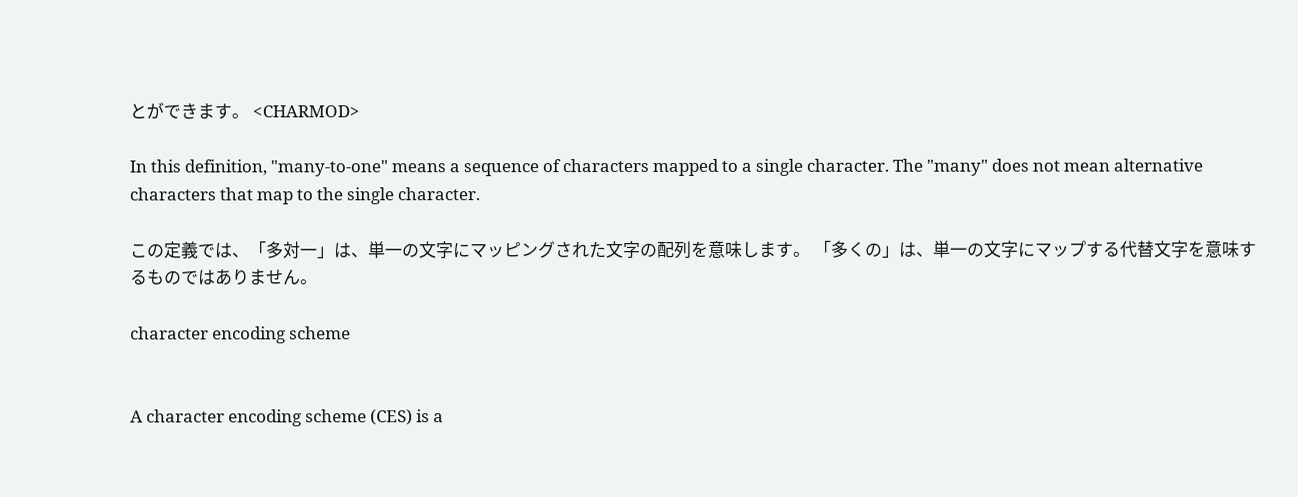とができます。 <CHARMOD>

In this definition, "many-to-one" means a sequence of characters mapped to a single character. The "many" does not mean alternative characters that map to the single character.

この定義では、「多対一」は、単一の文字にマッピングされた文字の配列を意味します。 「多くの」は、単一の文字にマップする代替文字を意味するものではありません。

character encoding scheme


A character encoding scheme (CES) is a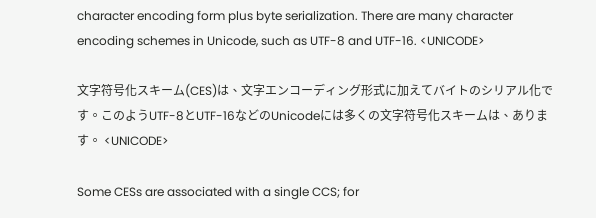character encoding form plus byte serialization. There are many character encoding schemes in Unicode, such as UTF-8 and UTF-16. <UNICODE>

文字符号化スキーム(CES)は、文字エンコーディング形式に加えてバイトのシリアル化です。このようUTF-8とUTF-16などのUnicodeには多くの文字符号化スキームは、あります。 <UNICODE>

Some CESs are associated with a single CCS; for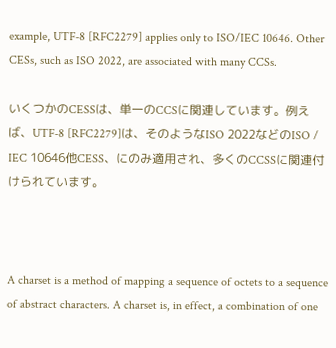example, UTF-8 [RFC2279] applies only to ISO/IEC 10646. Other CESs, such as ISO 2022, are associated with many CCSs.

いくつかのCESSは、単一のCCSに関連しています。例えば、UTF-8 [RFC2279]は、そのようなISO 2022などのISO / IEC 10646他CESS、にのみ適用され、多くのCCSSに関連付けられています。



A charset is a method of mapping a sequence of octets to a sequence of abstract characters. A charset is, in effect, a combination of one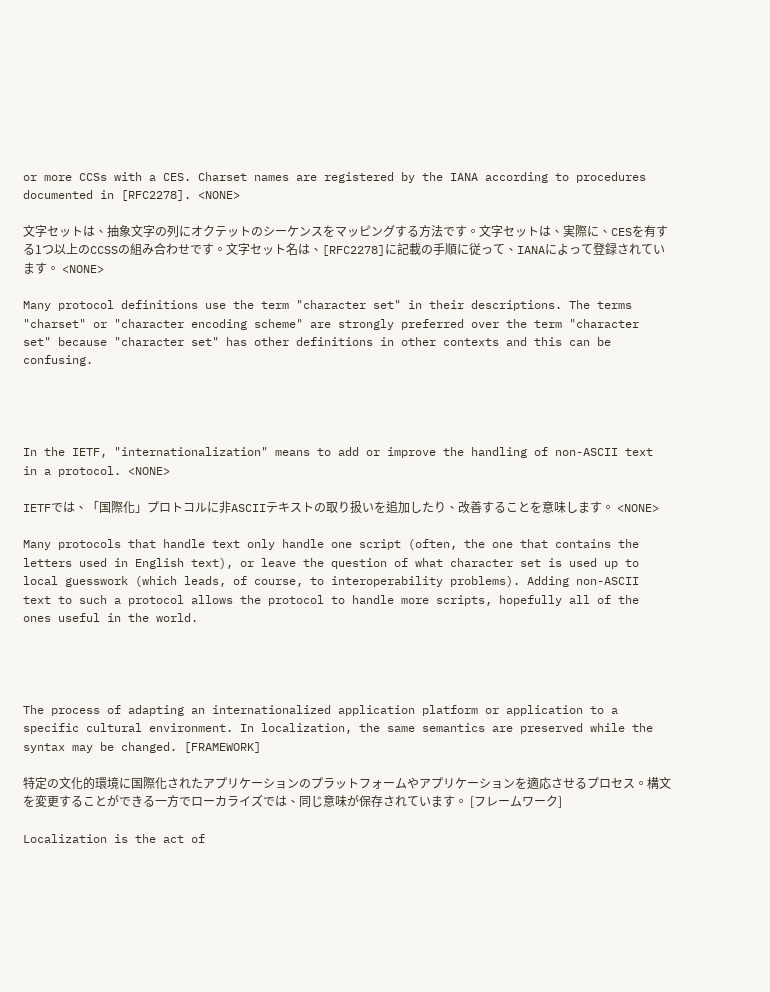or more CCSs with a CES. Charset names are registered by the IANA according to procedures documented in [RFC2278]. <NONE>

文字セットは、抽象文字の列にオクテットのシーケンスをマッピングする方法です。文字セットは、実際に、CESを有する1つ以上のCCSSの組み合わせです。文字セット名は、[RFC2278]に記載の手順に従って、IANAによって登録されています。 <NONE>

Many protocol definitions use the term "character set" in their descriptions. The terms "charset" or "character encoding scheme" are strongly preferred over the term "character set" because "character set" has other definitions in other contexts and this can be confusing.




In the IETF, "internationalization" means to add or improve the handling of non-ASCII text in a protocol. <NONE>

IETFでは、「国際化」プロトコルに非ASCIIテキストの取り扱いを追加したり、改善することを意味します。 <NONE>

Many protocols that handle text only handle one script (often, the one that contains the letters used in English text), or leave the question of what character set is used up to local guesswork (which leads, of course, to interoperability problems). Adding non-ASCII text to such a protocol allows the protocol to handle more scripts, hopefully all of the ones useful in the world.




The process of adapting an internationalized application platform or application to a specific cultural environment. In localization, the same semantics are preserved while the syntax may be changed. [FRAMEWORK]

特定の文化的環境に国際化されたアプリケーションのプラットフォームやアプリケーションを適応させるプロセス。構文を変更することができる一方でローカライズでは、同じ意味が保存されています。 [フレームワーク]

Localization is the act of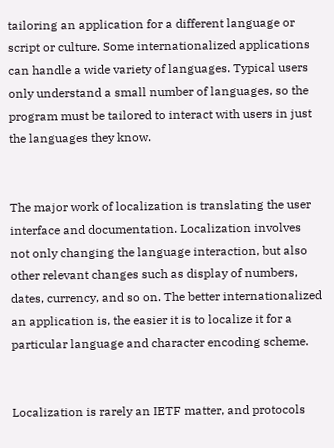tailoring an application for a different language or script or culture. Some internationalized applications can handle a wide variety of languages. Typical users only understand a small number of languages, so the program must be tailored to interact with users in just the languages they know.


The major work of localization is translating the user interface and documentation. Localization involves not only changing the language interaction, but also other relevant changes such as display of numbers, dates, currency, and so on. The better internationalized an application is, the easier it is to localize it for a particular language and character encoding scheme.


Localization is rarely an IETF matter, and protocols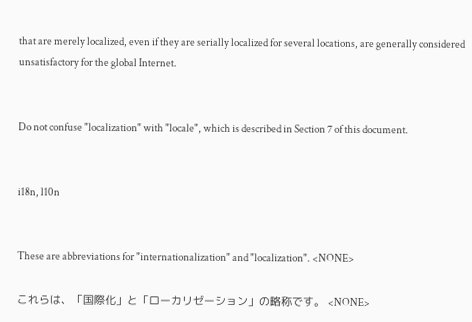that are merely localized, even if they are serially localized for several locations, are generally considered unsatisfactory for the global Internet.


Do not confuse "localization" with "locale", which is described in Section 7 of this document.


i18n, l10n


These are abbreviations for "internationalization" and "localization". <NONE>

これらは、「国際化」と「ローカリゼーション」の略称です。 <NONE>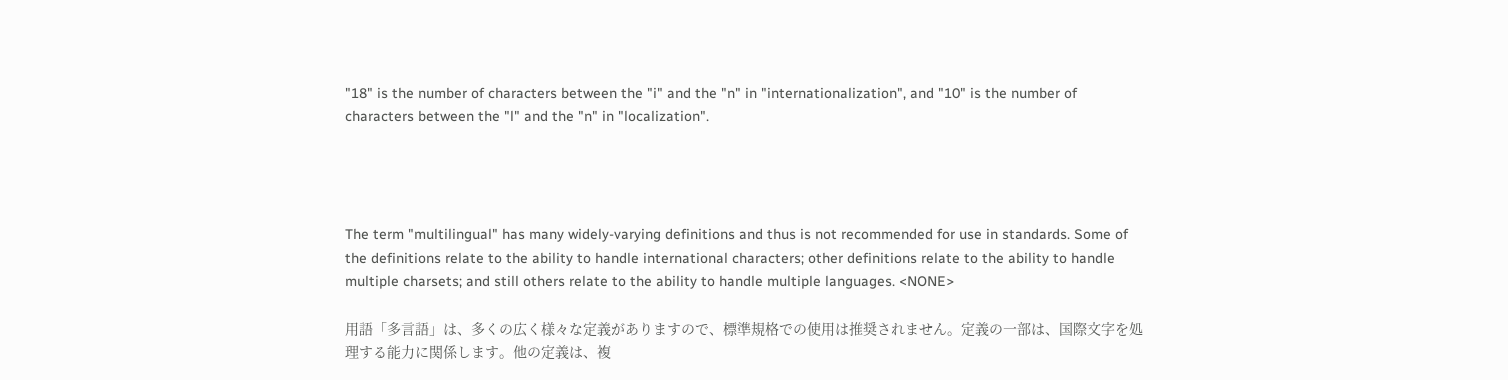"18" is the number of characters between the "i" and the "n" in "internationalization", and "10" is the number of characters between the "l" and the "n" in "localization".




The term "multilingual" has many widely-varying definitions and thus is not recommended for use in standards. Some of the definitions relate to the ability to handle international characters; other definitions relate to the ability to handle multiple charsets; and still others relate to the ability to handle multiple languages. <NONE>

用語「多言語」は、多くの広く様々な定義がありますので、標準規格での使用は推奨されません。定義の一部は、国際文字を処理する能力に関係します。他の定義は、複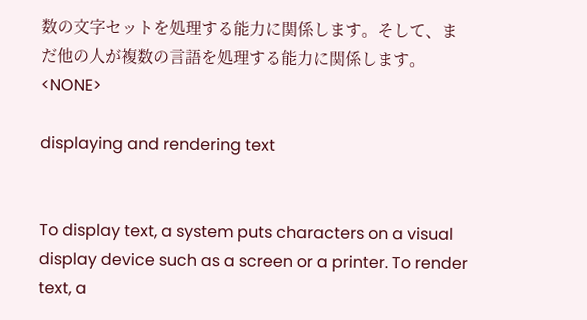数の文字セットを処理する能力に関係します。そして、まだ他の人が複数の言語を処理する能力に関係します。 <NONE>

displaying and rendering text


To display text, a system puts characters on a visual display device such as a screen or a printer. To render text, a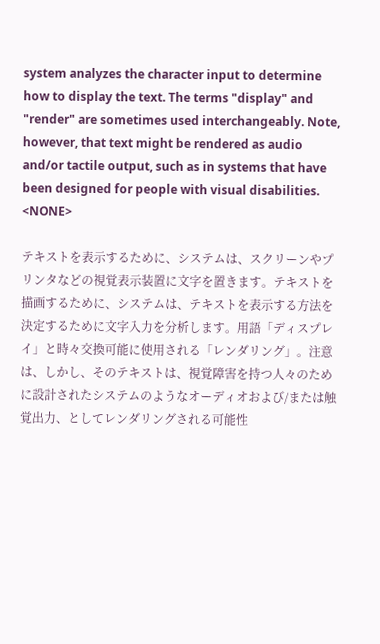system analyzes the character input to determine how to display the text. The terms "display" and "render" are sometimes used interchangeably. Note, however, that text might be rendered as audio and/or tactile output, such as in systems that have been designed for people with visual disabilities. <NONE>

テキストを表示するために、システムは、スクリーンやプリンタなどの視覚表示装置に文字を置きます。テキストを描画するために、システムは、テキストを表示する方法を決定するために文字入力を分析します。用語「ディスプレイ」と時々交換可能に使用される「レンダリング」。注意は、しかし、そのテキストは、視覚障害を持つ人々のために設計されたシステムのようなオーディオおよび/または触覚出力、としてレンダリングされる可能性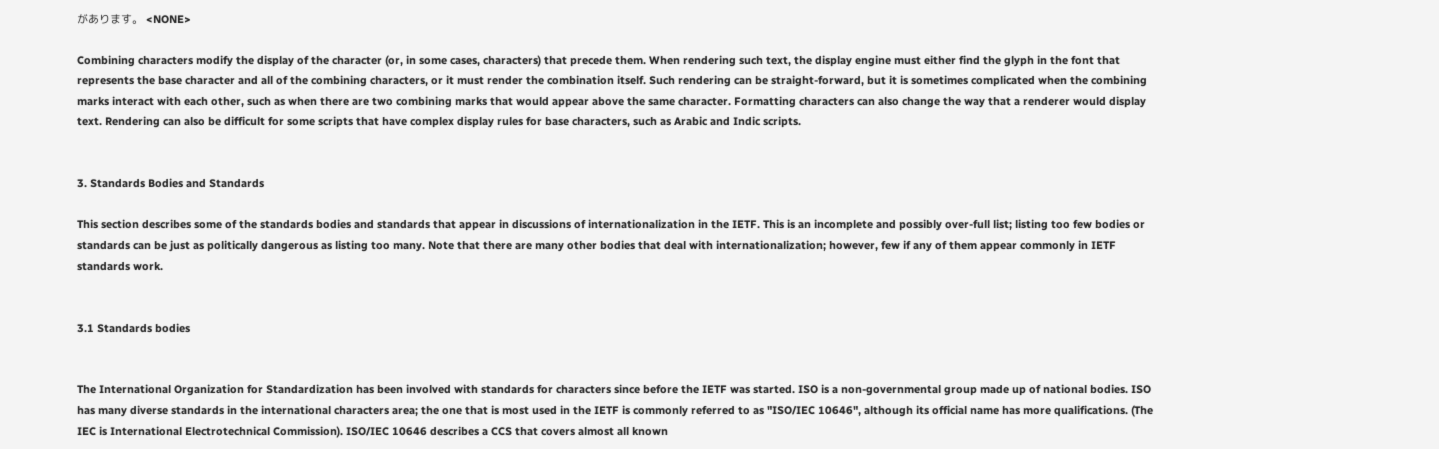があります。 <NONE>

Combining characters modify the display of the character (or, in some cases, characters) that precede them. When rendering such text, the display engine must either find the glyph in the font that represents the base character and all of the combining characters, or it must render the combination itself. Such rendering can be straight-forward, but it is sometimes complicated when the combining marks interact with each other, such as when there are two combining marks that would appear above the same character. Formatting characters can also change the way that a renderer would display text. Rendering can also be difficult for some scripts that have complex display rules for base characters, such as Arabic and Indic scripts.


3. Standards Bodies and Standards

This section describes some of the standards bodies and standards that appear in discussions of internationalization in the IETF. This is an incomplete and possibly over-full list; listing too few bodies or standards can be just as politically dangerous as listing too many. Note that there are many other bodies that deal with internationalization; however, few if any of them appear commonly in IETF standards work.


3.1 Standards bodies


The International Organization for Standardization has been involved with standards for characters since before the IETF was started. ISO is a non-governmental group made up of national bodies. ISO has many diverse standards in the international characters area; the one that is most used in the IETF is commonly referred to as "ISO/IEC 10646", although its official name has more qualifications. (The IEC is International Electrotechnical Commission). ISO/IEC 10646 describes a CCS that covers almost all known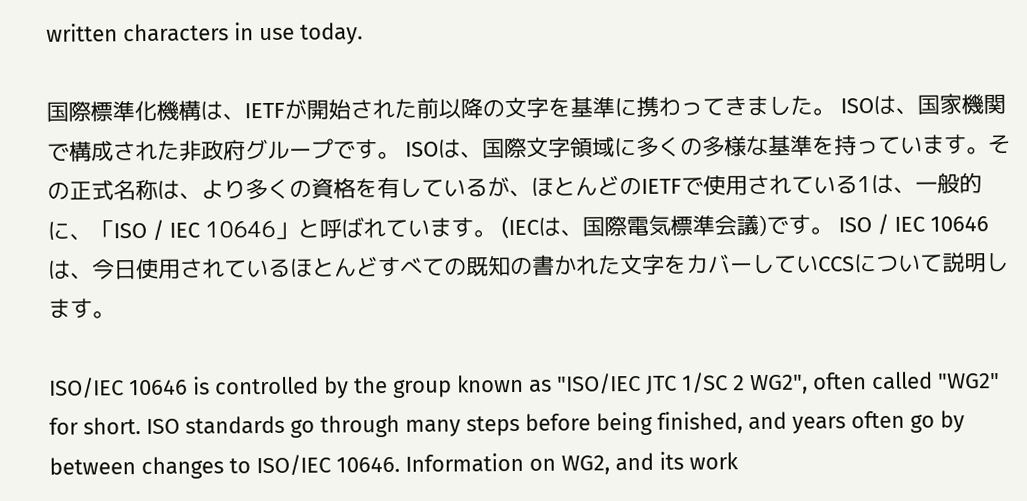written characters in use today.

国際標準化機構は、IETFが開始された前以降の文字を基準に携わってきました。 ISOは、国家機関で構成された非政府グループです。 ISOは、国際文字領域に多くの多様な基準を持っています。その正式名称は、より多くの資格を有しているが、ほとんどのIETFで使用されている1は、一般的に、「ISO / IEC 10646」と呼ばれています。 (IECは、国際電気標準会議)です。 ISO / IEC 10646は、今日使用されているほとんどすべての既知の書かれた文字をカバーしていCCSについて説明します。

ISO/IEC 10646 is controlled by the group known as "ISO/IEC JTC 1/SC 2 WG2", often called "WG2" for short. ISO standards go through many steps before being finished, and years often go by between changes to ISO/IEC 10646. Information on WG2, and its work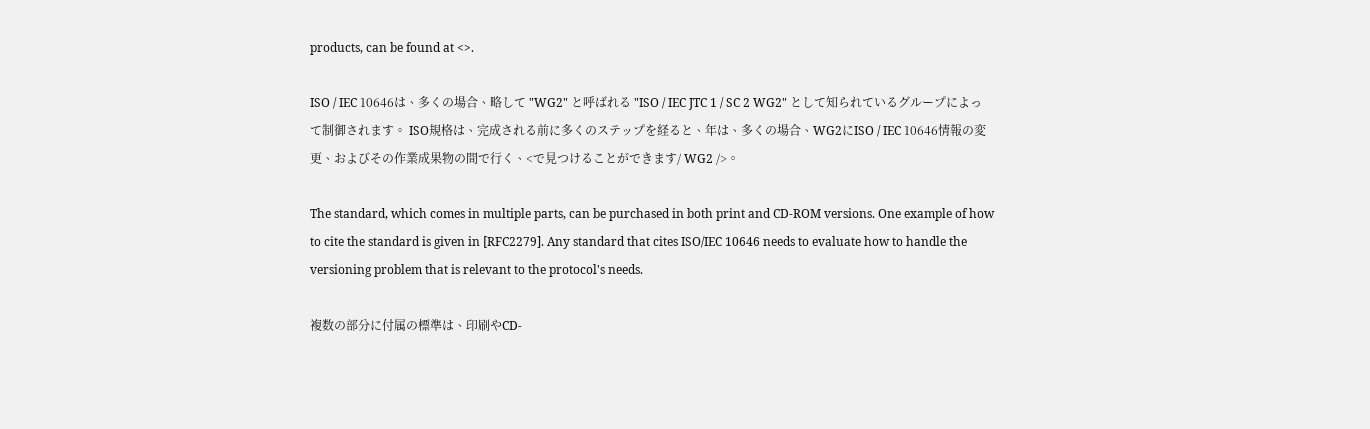products, can be found at <>.

ISO / IEC 10646は、多くの場合、略して "WG2" と呼ばれる "ISO / IEC JTC 1 / SC 2 WG2" として知られているグループによって制御されます。 ISO規格は、完成される前に多くのステップを経ると、年は、多くの場合、WG2にISO / IEC 10646情報の変更、およびその作業成果物の間で行く、<で見つけることができます/ WG2 />。

The standard, which comes in multiple parts, can be purchased in both print and CD-ROM versions. One example of how to cite the standard is given in [RFC2279]. Any standard that cites ISO/IEC 10646 needs to evaluate how to handle the versioning problem that is relevant to the protocol's needs.

複数の部分に付属の標準は、印刷やCD-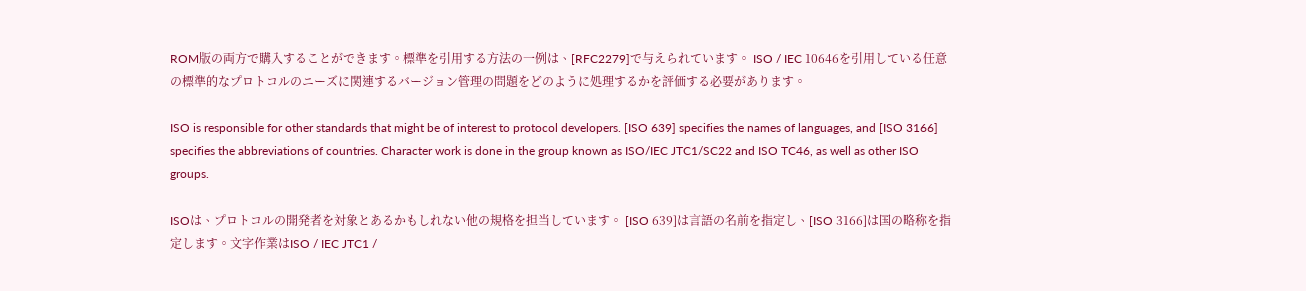ROM版の両方で購入することができます。標準を引用する方法の一例は、[RFC2279]で与えられています。 ISO / IEC 10646を引用している任意の標準的なプロトコルのニーズに関連するバージョン管理の問題をどのように処理するかを評価する必要があります。

ISO is responsible for other standards that might be of interest to protocol developers. [ISO 639] specifies the names of languages, and [ISO 3166] specifies the abbreviations of countries. Character work is done in the group known as ISO/IEC JTC1/SC22 and ISO TC46, as well as other ISO groups.

ISOは、プロトコルの開発者を対象とあるかもしれない他の規格を担当しています。 [ISO 639]は言語の名前を指定し、[ISO 3166]は国の略称を指定します。文字作業はISO / IEC JTC1 /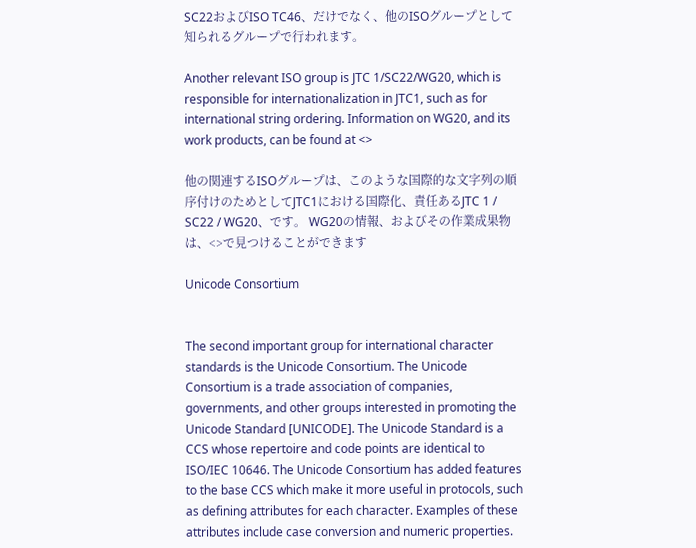SC22およびISO TC46、だけでなく、他のISOグループとして知られるグループで行われます。

Another relevant ISO group is JTC 1/SC22/WG20, which is responsible for internationalization in JTC1, such as for international string ordering. Information on WG20, and its work products, can be found at <>

他の関連するISOグループは、このような国際的な文字列の順序付けのためとしてJTC1における国際化、責任あるJTC 1 / SC22 / WG20、です。 WG20の情報、およびその作業成果物は、<>で見つけることができます

Unicode Consortium


The second important group for international character standards is the Unicode Consortium. The Unicode Consortium is a trade association of companies, governments, and other groups interested in promoting the Unicode Standard [UNICODE]. The Unicode Standard is a CCS whose repertoire and code points are identical to ISO/IEC 10646. The Unicode Consortium has added features to the base CCS which make it more useful in protocols, such as defining attributes for each character. Examples of these attributes include case conversion and numeric properties.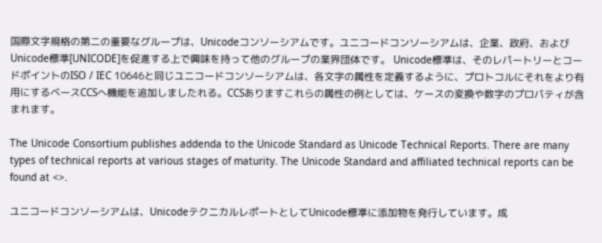国際文字規格の第二の重要なグループは、Unicodeコンソーシアムです。ユニコードコンソーシアムは、企業、政府、およびUnicode標準[UNICODE]を促進する上で興味を持って他のグループの業界団体です。 Unicode標準は、そのレパートリーとコードポイントのISO / IEC 10646と同じユニコードコンソーシアムは、各文字の属性を定義するように、プロトコルにそれをより有用にするベースCCSへ機能を追加しましたれる。CCSありますこれらの属性の例としては、ケースの変換や数字のプロパティが含まれます。

The Unicode Consortium publishes addenda to the Unicode Standard as Unicode Technical Reports. There are many types of technical reports at various stages of maturity. The Unicode Standard and affiliated technical reports can be found at <>.

ユニコードコンソーシアムは、UnicodeテクニカルレポートとしてUnicode標準に添加物を発行しています。成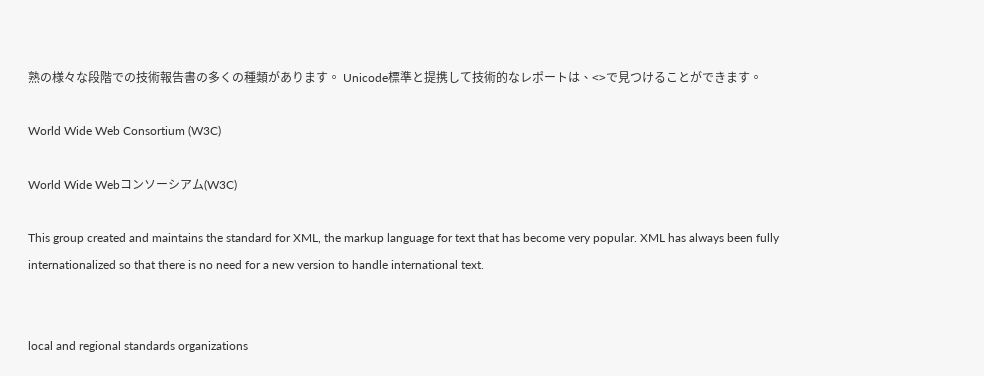熟の様々な段階での技術報告書の多くの種類があります。 Unicode標準と提携して技術的なレポートは、<>で見つけることができます。

World Wide Web Consortium (W3C)

World Wide Webコンソーシアム(W3C)

This group created and maintains the standard for XML, the markup language for text that has become very popular. XML has always been fully internationalized so that there is no need for a new version to handle international text.


local and regional standards organizations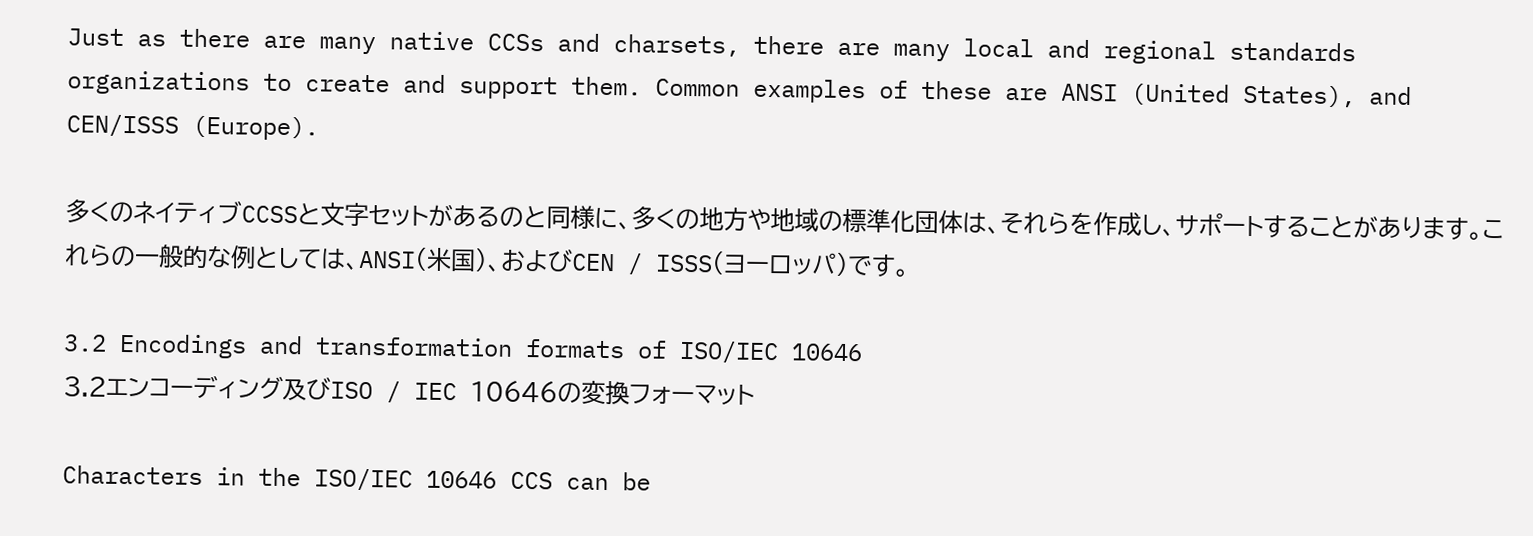Just as there are many native CCSs and charsets, there are many local and regional standards organizations to create and support them. Common examples of these are ANSI (United States), and CEN/ISSS (Europe).

多くのネイティブCCSSと文字セットがあるのと同様に、多くの地方や地域の標準化団体は、それらを作成し、サポートすることがあります。これらの一般的な例としては、ANSI(米国)、およびCEN / ISSS(ヨーロッパ)です。

3.2 Encodings and transformation formats of ISO/IEC 10646
3.2エンコーディング及びISO / IEC 10646の変換フォーマット

Characters in the ISO/IEC 10646 CCS can be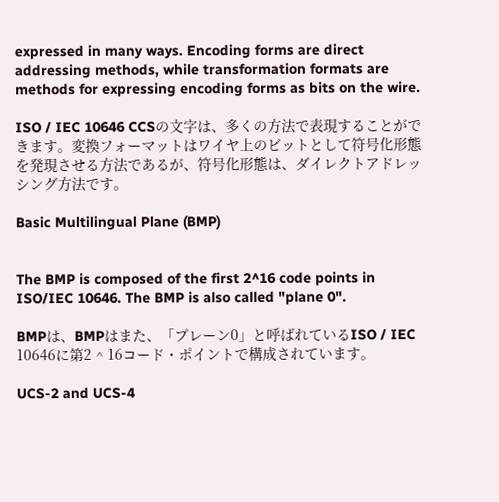expressed in many ways. Encoding forms are direct addressing methods, while transformation formats are methods for expressing encoding forms as bits on the wire.

ISO / IEC 10646 CCSの文字は、多くの方法で表現することができます。変換フォーマットはワイヤ上のビットとして符号化形態を発現させる方法であるが、符号化形態は、ダイレクトアドレッシング方法です。

Basic Multilingual Plane (BMP)


The BMP is composed of the first 2^16 code points in ISO/IEC 10646. The BMP is also called "plane 0".

BMPは、BMPはまた、「プレーン0」と呼ばれているISO / IEC 10646に第2 ^ 16コード・ポイントで構成されています。

UCS-2 and UCS-4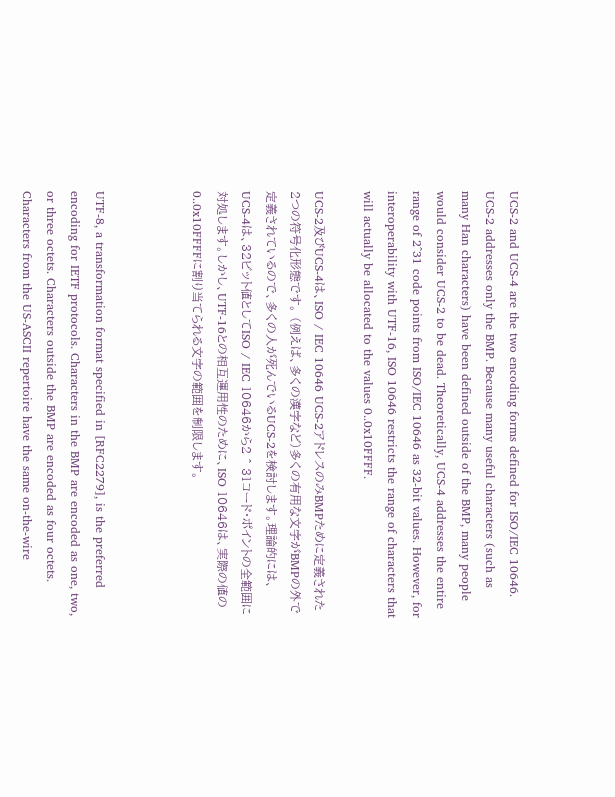UCS-2 and UCS-4 are the two encoding forms defined for ISO/IEC 10646. UCS-2 addresses only the BMP. Because many useful characters (such as many Han characters) have been defined outside of the BMP, many people would consider UCS-2 to be dead. Theoretically, UCS-4 addresses the entire range of 2^31 code points from ISO/IEC 10646 as 32-bit values. However, for interoperability with UTF-16, ISO 10646 restricts the range of characters that will actually be allocated to the values 0..0x10FFFF.

UCS-2及びUCS-4は、ISO / IEC 10646 UCS-2アドレスのみBMPために定義された2つの符号化形態です。 (例えば、多くの漢字など)多くの有用な文字がBMPの外で定義されているので、多くの人が死んでいるUCS-2を検討します。理論的には、UCS-4は、32ビット値としてISO / IEC 10646から2 ^ 31コード・ポイントの全範囲に対処します。しかし、UTF-16との相互運用性のために、ISO 10646は、実際の値の0..0x10FFFFに割り当てられる文字の範囲を制限します。



UTF-8, a transformation format specified in [RFC2279], is the preferred encoding for IETF protocols. Characters in the BMP are encoded as one, two, or three octets. Characters outside the BMP are encoded as four octets. Characters from the US-ASCII repertoire have the same on-the-wire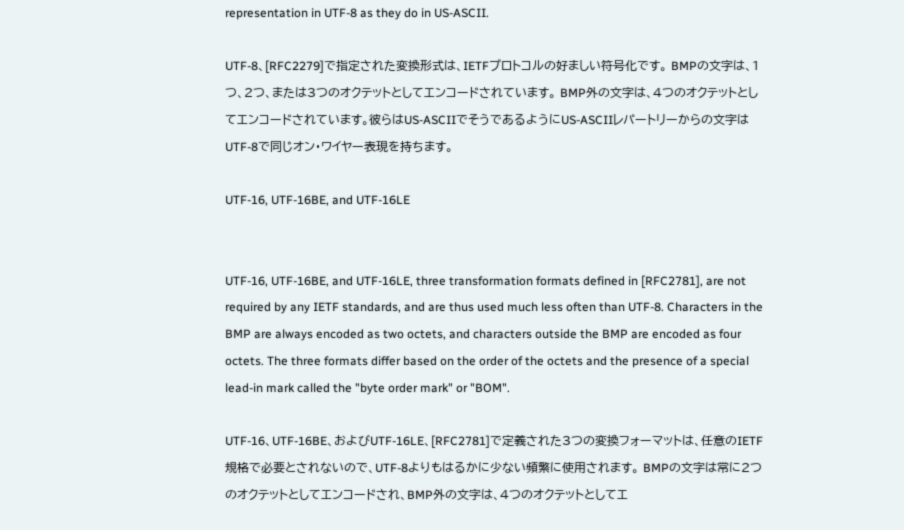representation in UTF-8 as they do in US-ASCII.

UTF-8、[RFC2279]で指定された変換形式は、IETFプロトコルの好ましい符号化です。 BMPの文字は、1つ、2つ、または3つのオクテットとしてエンコードされています。 BMP外の文字は、4つのオクテットとしてエンコードされています。彼らはUS-ASCIIでそうであるようにUS-ASCIIレパートリーからの文字はUTF-8で同じオン・ワイヤー表現を持ちます。

UTF-16, UTF-16BE, and UTF-16LE


UTF-16, UTF-16BE, and UTF-16LE, three transformation formats defined in [RFC2781], are not required by any IETF standards, and are thus used much less often than UTF-8. Characters in the BMP are always encoded as two octets, and characters outside the BMP are encoded as four octets. The three formats differ based on the order of the octets and the presence of a special lead-in mark called the "byte order mark" or "BOM".

UTF-16、UTF-16BE、およびUTF-16LE、[RFC2781]で定義された3つの変換フォーマットは、任意のIETF規格で必要とされないので、UTF-8よりもはるかに少ない頻繁に使用されます。 BMPの文字は常に2つのオクテットとしてエンコードされ、BMP外の文字は、4つのオクテットとしてエ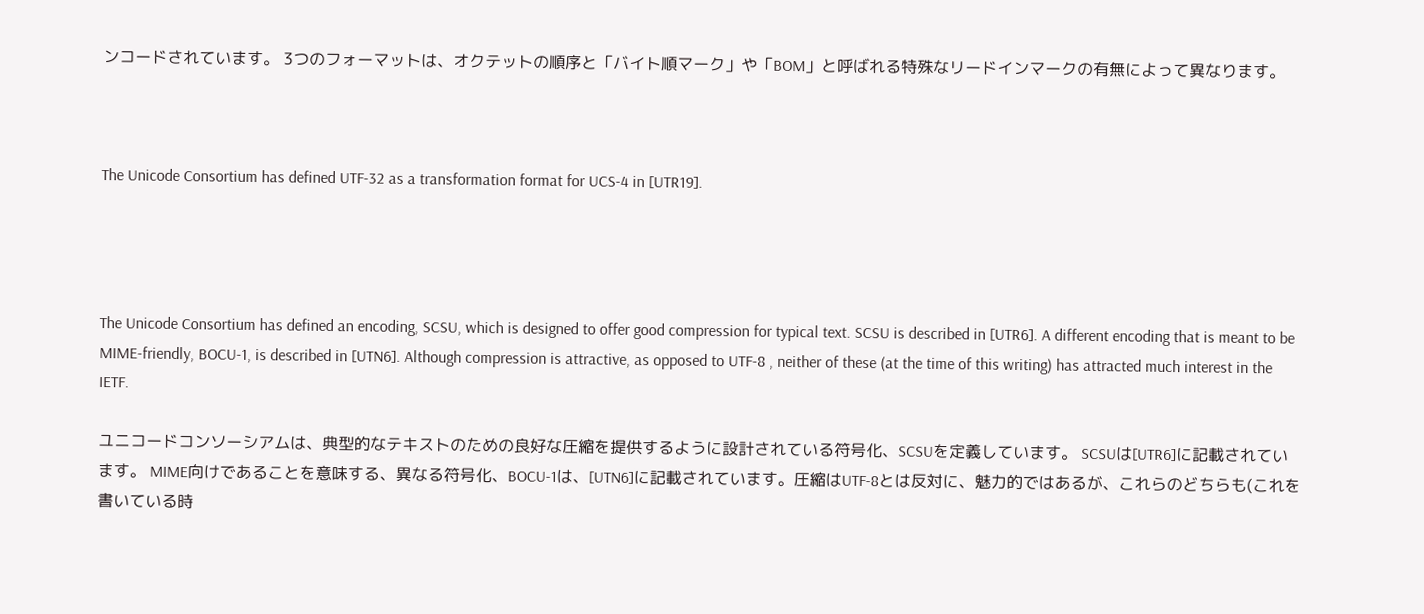ンコードされています。 3つのフォーマットは、オクテットの順序と「バイト順マーク」や「BOM」と呼ばれる特殊なリードインマークの有無によって異なります。



The Unicode Consortium has defined UTF-32 as a transformation format for UCS-4 in [UTR19].




The Unicode Consortium has defined an encoding, SCSU, which is designed to offer good compression for typical text. SCSU is described in [UTR6]. A different encoding that is meant to be MIME-friendly, BOCU-1, is described in [UTN6]. Although compression is attractive, as opposed to UTF-8 , neither of these (at the time of this writing) has attracted much interest in the IETF.

ユニコードコンソーシアムは、典型的なテキストのための良好な圧縮を提供するように設計されている符号化、SCSUを定義しています。 SCSUは[UTR6]に記載されています。 MIME向けであることを意味する、異なる符号化、BOCU-1は、[UTN6]に記載されています。圧縮はUTF-8とは反対に、魅力的ではあるが、これらのどちらも(これを書いている時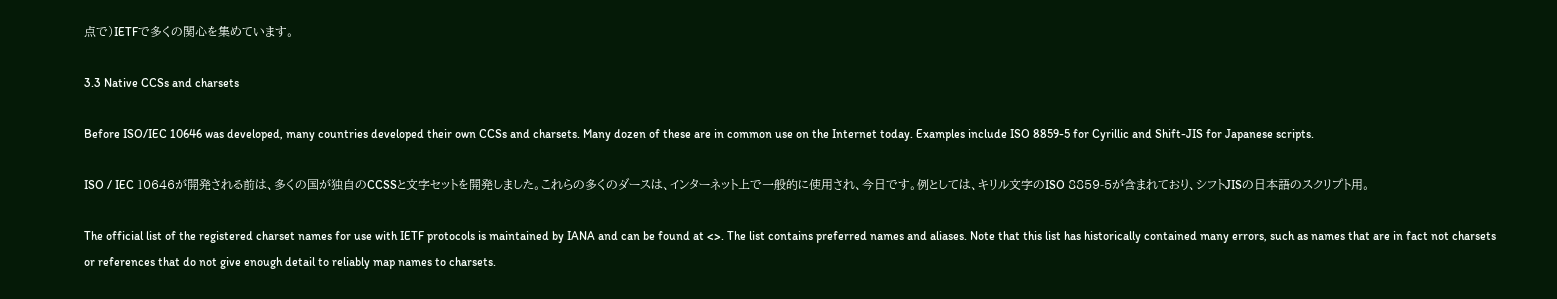点で)IETFで多くの関心を集めています。

3.3 Native CCSs and charsets

Before ISO/IEC 10646 was developed, many countries developed their own CCSs and charsets. Many dozen of these are in common use on the Internet today. Examples include ISO 8859-5 for Cyrillic and Shift-JIS for Japanese scripts.

ISO / IEC 10646が開発される前は、多くの国が独自のCCSSと文字セットを開発しました。これらの多くのダースは、インターネット上で一般的に使用され、今日です。例としては、キリル文字のISO 8859-5が含まれており、シフトJISの日本語のスクリプト用。

The official list of the registered charset names for use with IETF protocols is maintained by IANA and can be found at <>. The list contains preferred names and aliases. Note that this list has historically contained many errors, such as names that are in fact not charsets or references that do not give enough detail to reliably map names to charsets.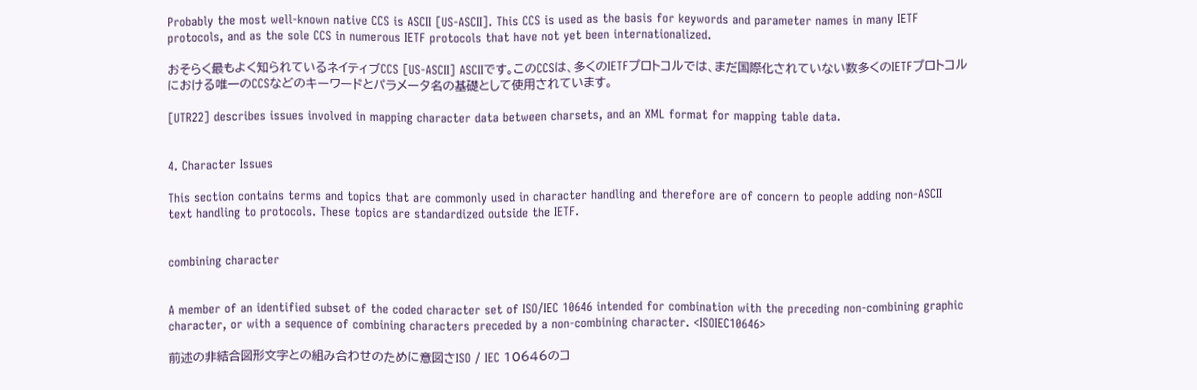Probably the most well-known native CCS is ASCII [US-ASCII]. This CCS is used as the basis for keywords and parameter names in many IETF protocols, and as the sole CCS in numerous IETF protocols that have not yet been internationalized.

おそらく最もよく知られているネイティブCCS [US-ASCII] ASCIIです。このCCSは、多くのIETFプロトコルでは、まだ国際化されていない数多くのIETFプロトコルにおける唯一のCCSなどのキーワードとパラメータ名の基礎として使用されています。

[UTR22] describes issues involved in mapping character data between charsets, and an XML format for mapping table data.


4. Character Issues

This section contains terms and topics that are commonly used in character handling and therefore are of concern to people adding non-ASCII text handling to protocols. These topics are standardized outside the IETF.


combining character


A member of an identified subset of the coded character set of ISO/IEC 10646 intended for combination with the preceding non-combining graphic character, or with a sequence of combining characters preceded by a non-combining character. <ISOIEC10646>

前述の非結合図形文字との組み合わせのために意図さISO / IEC 10646のコ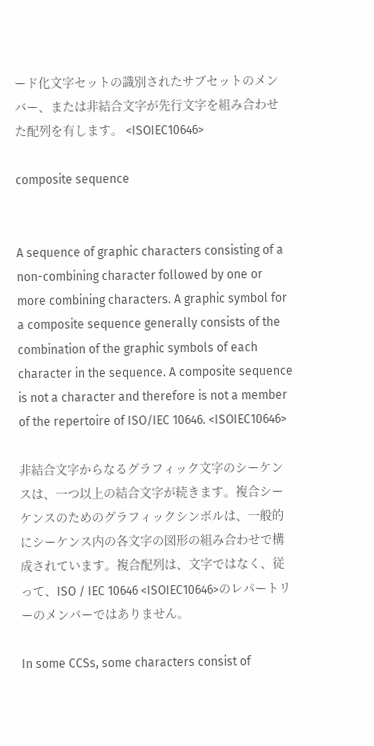ード化文字セットの識別されたサブセットのメンバー、または非結合文字が先行文字を組み合わせた配列を有します。 <ISOIEC10646>

composite sequence


A sequence of graphic characters consisting of a non-combining character followed by one or more combining characters. A graphic symbol for a composite sequence generally consists of the combination of the graphic symbols of each character in the sequence. A composite sequence is not a character and therefore is not a member of the repertoire of ISO/IEC 10646. <ISOIEC10646>

非結合文字からなるグラフィック文字のシーケンスは、一つ以上の結合文字が続きます。複合シーケンスのためのグラフィックシンボルは、一般的にシーケンス内の各文字の図形の組み合わせで構成されています。複合配列は、文字ではなく、従って、ISO / IEC 10646 <ISOIEC10646>のレパートリーのメンバーではありません。

In some CCSs, some characters consist of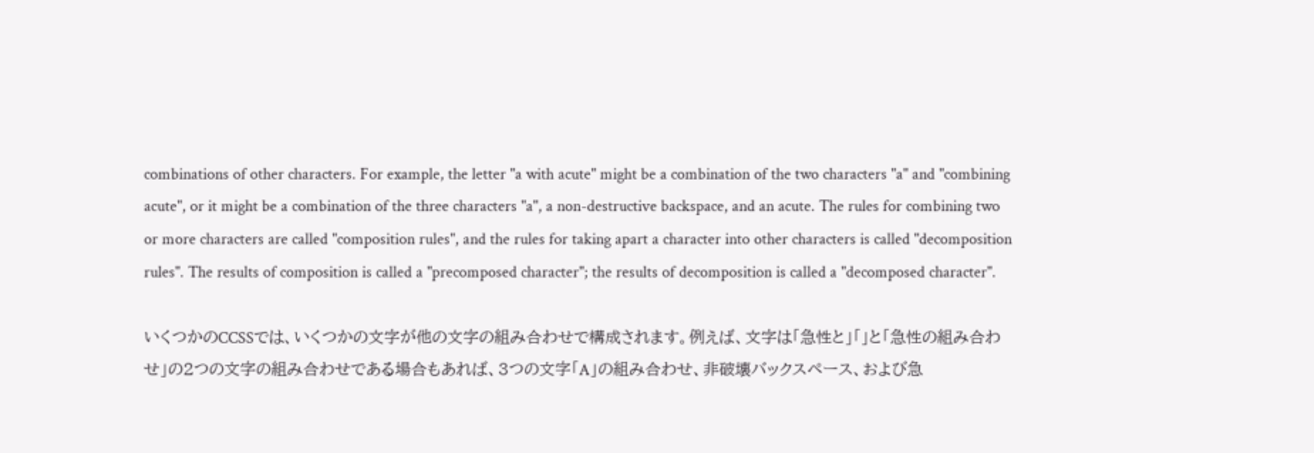combinations of other characters. For example, the letter "a with acute" might be a combination of the two characters "a" and "combining acute", or it might be a combination of the three characters "a", a non-destructive backspace, and an acute. The rules for combining two or more characters are called "composition rules", and the rules for taking apart a character into other characters is called "decomposition rules". The results of composition is called a "precomposed character"; the results of decomposition is called a "decomposed character".

いくつかのCCSSでは、いくつかの文字が他の文字の組み合わせで構成されます。例えば、文字は「急性と」「」と「急性の組み合わせ」の2つの文字の組み合わせである場合もあれば、3つの文字「A」の組み合わせ、非破壊バックスペース、および急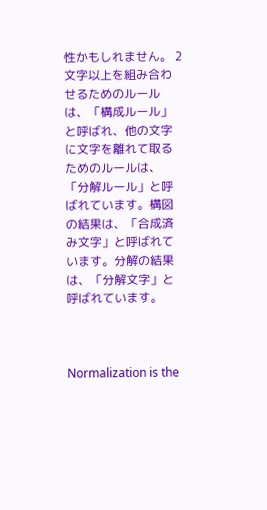性かもしれません。 2文字以上を組み合わせるためのルールは、「構成ルール」と呼ばれ、他の文字に文字を離れて取るためのルールは、「分解ルール」と呼ばれています。構図の結果は、「合成済み文字」と呼ばれています。分解の結果は、「分解文字」と呼ばれています。



Normalization is the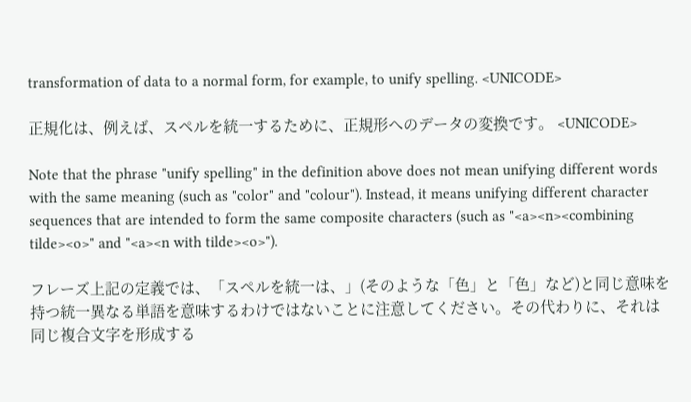transformation of data to a normal form, for example, to unify spelling. <UNICODE>

正規化は、例えば、スペルを統一するために、正規形へのデータの変換です。 <UNICODE>

Note that the phrase "unify spelling" in the definition above does not mean unifying different words with the same meaning (such as "color" and "colour"). Instead, it means unifying different character sequences that are intended to form the same composite characters (such as "<a><n><combining tilde><o>" and "<a><n with tilde><o>").

フレーズ上記の定義では、「スペルを統一は、」(そのような「色」と「色」など)と同じ意味を持つ統一異なる単語を意味するわけではないことに注意してください。その代わりに、それは同じ複合文字を形成する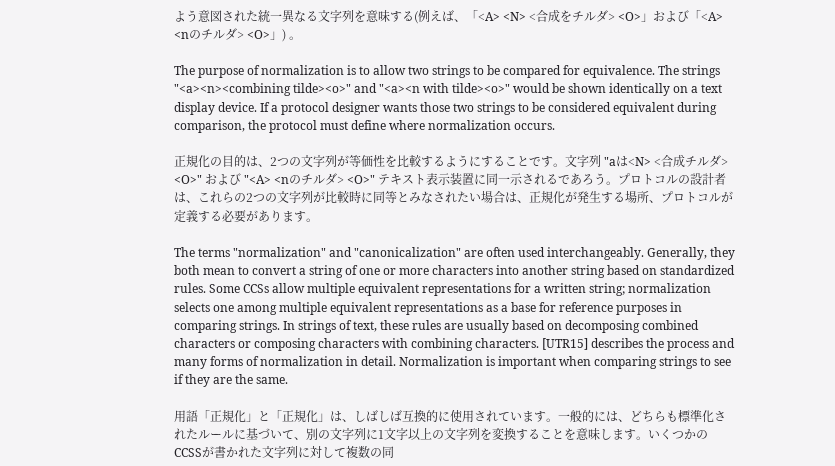よう意図された統一異なる文字列を意味する(例えば、「<A> <N> <合成をチルダ> <O>」および「<A> <nのチルダ> <O>」) 。

The purpose of normalization is to allow two strings to be compared for equivalence. The strings "<a><n><combining tilde><o>" and "<a><n with tilde><o>" would be shown identically on a text display device. If a protocol designer wants those two strings to be considered equivalent during comparison, the protocol must define where normalization occurs.

正規化の目的は、2つの文字列が等価性を比較するようにすることです。文字列 "aは<N> <合成チルダ> <O>" および "<A> <nのチルダ> <O>" テキスト表示装置に同一示されるであろう。プロトコルの設計者は、これらの2つの文字列が比較時に同等とみなされたい場合は、正規化が発生する場所、プロトコルが定義する必要があります。

The terms "normalization" and "canonicalization" are often used interchangeably. Generally, they both mean to convert a string of one or more characters into another string based on standardized rules. Some CCSs allow multiple equivalent representations for a written string; normalization selects one among multiple equivalent representations as a base for reference purposes in comparing strings. In strings of text, these rules are usually based on decomposing combined characters or composing characters with combining characters. [UTR15] describes the process and many forms of normalization in detail. Normalization is important when comparing strings to see if they are the same.

用語「正規化」と「正規化」は、しばしば互換的に使用されています。一般的には、どちらも標準化されたルールに基づいて、別の文字列に1文字以上の文字列を変換することを意味します。いくつかのCCSSが書かれた文字列に対して複数の同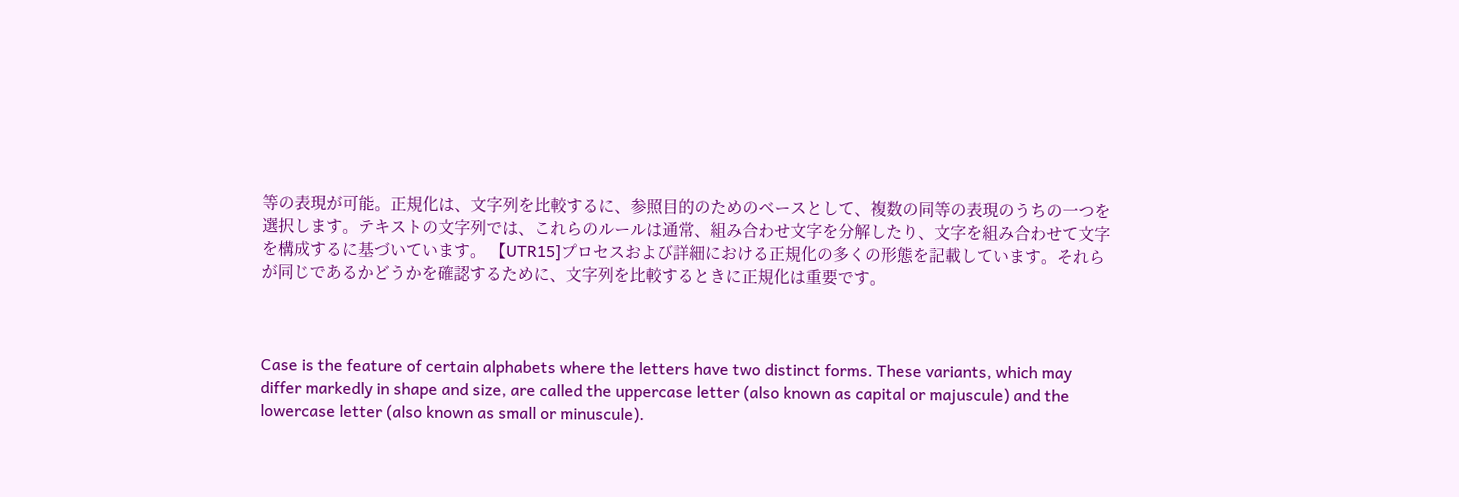等の表現が可能。正規化は、文字列を比較するに、参照目的のためのベースとして、複数の同等の表現のうちの一つを選択します。テキストの文字列では、これらのルールは通常、組み合わせ文字を分解したり、文字を組み合わせて文字を構成するに基づいています。 【UTR15]プロセスおよび詳細における正規化の多くの形態を記載しています。それらが同じであるかどうかを確認するために、文字列を比較するときに正規化は重要です。



Case is the feature of certain alphabets where the letters have two distinct forms. These variants, which may differ markedly in shape and size, are called the uppercase letter (also known as capital or majuscule) and the lowercase letter (also known as small or minuscule).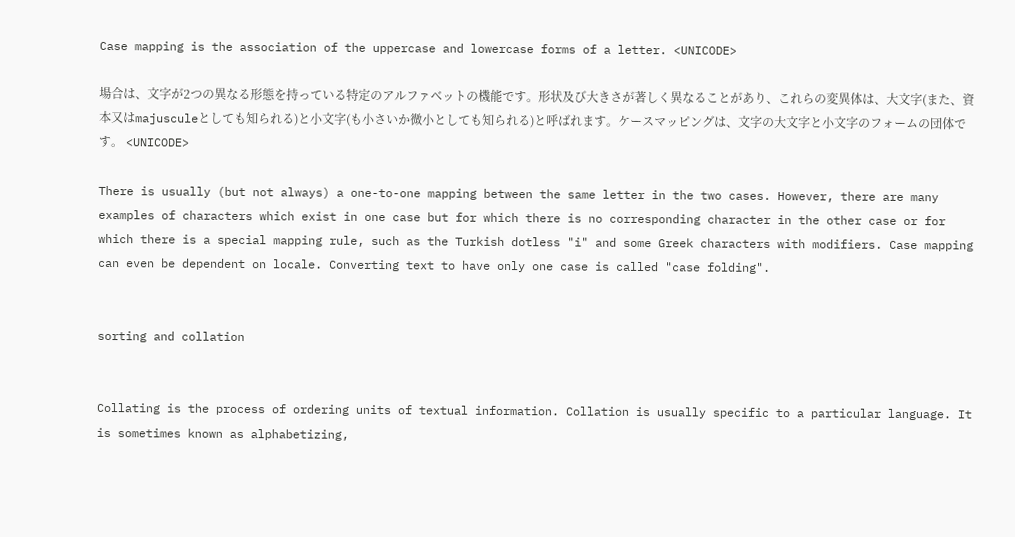Case mapping is the association of the uppercase and lowercase forms of a letter. <UNICODE>

場合は、文字が2つの異なる形態を持っている特定のアルファベットの機能です。形状及び大きさが著しく異なることがあり、これらの変異体は、大文字(また、資本又はmajusculeとしても知られる)と小文字(も小さいか微小としても知られる)と呼ばれます。ケースマッピングは、文字の大文字と小文字のフォームの団体です。 <UNICODE>

There is usually (but not always) a one-to-one mapping between the same letter in the two cases. However, there are many examples of characters which exist in one case but for which there is no corresponding character in the other case or for which there is a special mapping rule, such as the Turkish dotless "i" and some Greek characters with modifiers. Case mapping can even be dependent on locale. Converting text to have only one case is called "case folding".


sorting and collation


Collating is the process of ordering units of textual information. Collation is usually specific to a particular language. It is sometimes known as alphabetizing,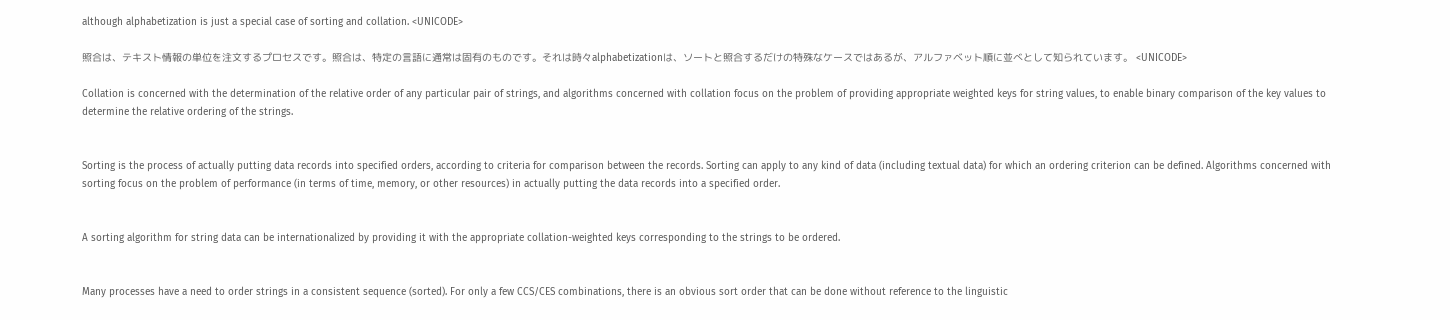although alphabetization is just a special case of sorting and collation. <UNICODE>

照合は、テキスト情報の単位を注文するプロセスです。照合は、特定の言語に通常は固有のものです。それは時々alphabetizationは、ソートと照合するだけの特殊なケースではあるが、アルファベット順に並べとして知られています。 <UNICODE>

Collation is concerned with the determination of the relative order of any particular pair of strings, and algorithms concerned with collation focus on the problem of providing appropriate weighted keys for string values, to enable binary comparison of the key values to determine the relative ordering of the strings.


Sorting is the process of actually putting data records into specified orders, according to criteria for comparison between the records. Sorting can apply to any kind of data (including textual data) for which an ordering criterion can be defined. Algorithms concerned with sorting focus on the problem of performance (in terms of time, memory, or other resources) in actually putting the data records into a specified order.


A sorting algorithm for string data can be internationalized by providing it with the appropriate collation-weighted keys corresponding to the strings to be ordered.


Many processes have a need to order strings in a consistent sequence (sorted). For only a few CCS/CES combinations, there is an obvious sort order that can be done without reference to the linguistic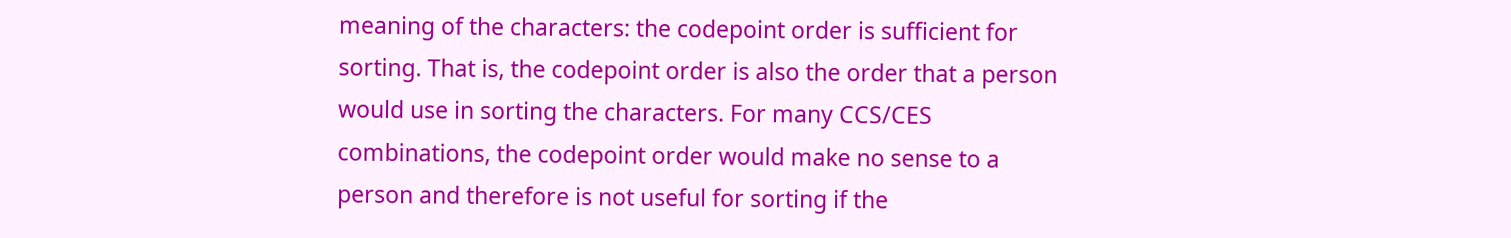meaning of the characters: the codepoint order is sufficient for sorting. That is, the codepoint order is also the order that a person would use in sorting the characters. For many CCS/CES combinations, the codepoint order would make no sense to a person and therefore is not useful for sorting if the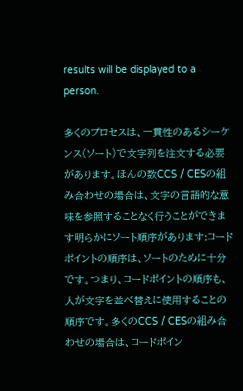results will be displayed to a person.

多くのプロセスは、一貫性のあるシーケンス(ソート)で文字列を注文する必要があります。ほんの数CCS / CESの組み合わせの場合は、文字の言語的な意味を参照することなく行うことができます明らかにソート順序があります:コードポイントの順序は、ソートのために十分です。つまり、コードポイントの順序も、人が文字を並べ替えに使用することの順序です。多くのCCS / CESの組み合わせの場合は、コードポイン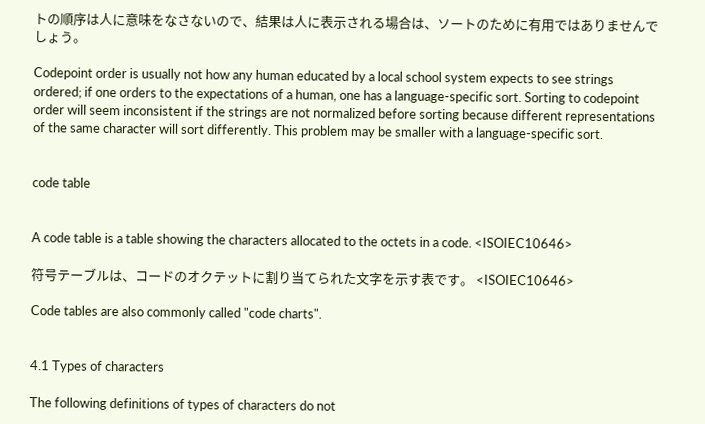トの順序は人に意味をなさないので、結果は人に表示される場合は、ソートのために有用ではありませんでしょう。

Codepoint order is usually not how any human educated by a local school system expects to see strings ordered; if one orders to the expectations of a human, one has a language-specific sort. Sorting to codepoint order will seem inconsistent if the strings are not normalized before sorting because different representations of the same character will sort differently. This problem may be smaller with a language-specific sort.


code table


A code table is a table showing the characters allocated to the octets in a code. <ISOIEC10646>

符号テーブルは、コードのオクテットに割り当てられた文字を示す表です。 <ISOIEC10646>

Code tables are also commonly called "code charts".


4.1 Types of characters

The following definitions of types of characters do not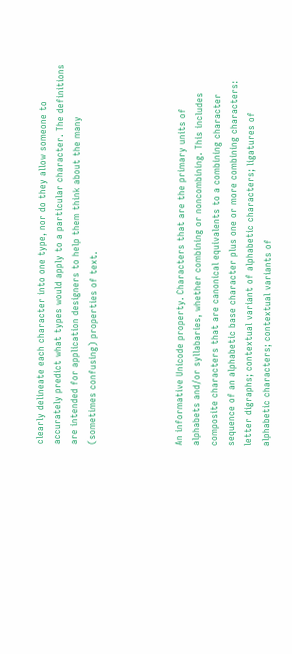clearly delineate each character into one type, nor do they allow someone to accurately predict what types would apply to a particular character. The definitions are intended for application designers to help them think about the many (sometimes confusing) properties of text.




An informative Unicode property. Characters that are the primary units of alphabets and/or syllabaries, whether combining or noncombining. This includes composite characters that are canonical equivalents to a combining character sequence of an alphabetic base character plus one or more combining characters: letter digraphs; contextual variant of alphabetic characters; ligatures of alphabetic characters; contextual variants of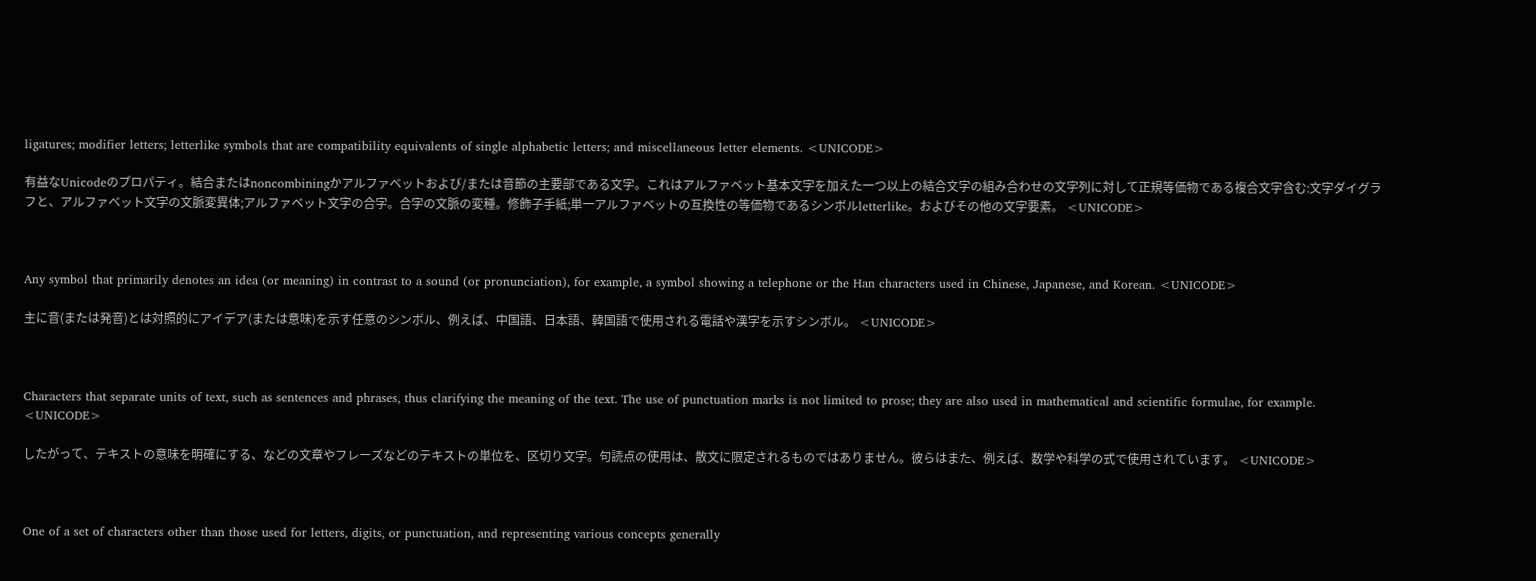ligatures; modifier letters; letterlike symbols that are compatibility equivalents of single alphabetic letters; and miscellaneous letter elements. <UNICODE>

有益なUnicodeのプロパティ。結合またはnoncombiningかアルファベットおよび/または音節の主要部である文字。これはアルファベット基本文字を加えた一つ以上の結合文字の組み合わせの文字列に対して正規等価物である複合文字含む:文字ダイグラフと、アルファベット文字の文脈変異体;アルファベット文字の合字。合字の文脈の変種。修飾子手紙;単一アルファベットの互換性の等価物であるシンボルletterlike。およびその他の文字要素。 <UNICODE>



Any symbol that primarily denotes an idea (or meaning) in contrast to a sound (or pronunciation), for example, a symbol showing a telephone or the Han characters used in Chinese, Japanese, and Korean. <UNICODE>

主に音(または発音)とは対照的にアイデア(または意味)を示す任意のシンボル、例えば、中国語、日本語、韓国語で使用される電話や漢字を示すシンボル。 <UNICODE>



Characters that separate units of text, such as sentences and phrases, thus clarifying the meaning of the text. The use of punctuation marks is not limited to prose; they are also used in mathematical and scientific formulae, for example. <UNICODE>

したがって、テキストの意味を明確にする、などの文章やフレーズなどのテキストの単位を、区切り文字。句読点の使用は、散文に限定されるものではありません。彼らはまた、例えば、数学や科学の式で使用されています。 <UNICODE>



One of a set of characters other than those used for letters, digits, or punctuation, and representing various concepts generally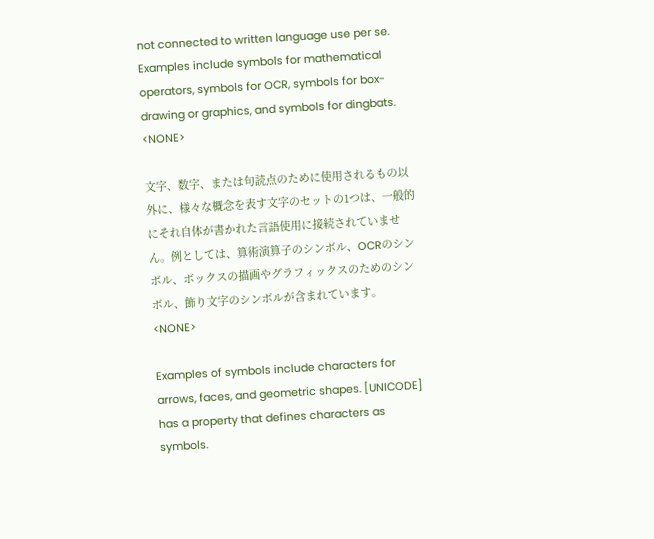not connected to written language use per se. Examples include symbols for mathematical operators, symbols for OCR, symbols for box-drawing or graphics, and symbols for dingbats. <NONE>

文字、数字、または句読点のために使用されるもの以外に、様々な概念を表す文字のセットの1つは、一般的にそれ自体が書かれた言語使用に接続されていません。例としては、算術演算子のシンボル、OCRのシンボル、ボックスの描画やグラフィックスのためのシンボル、飾り文字のシンボルが含まれています。 <NONE>

Examples of symbols include characters for arrows, faces, and geometric shapes. [UNICODE] has a property that defines characters as symbols.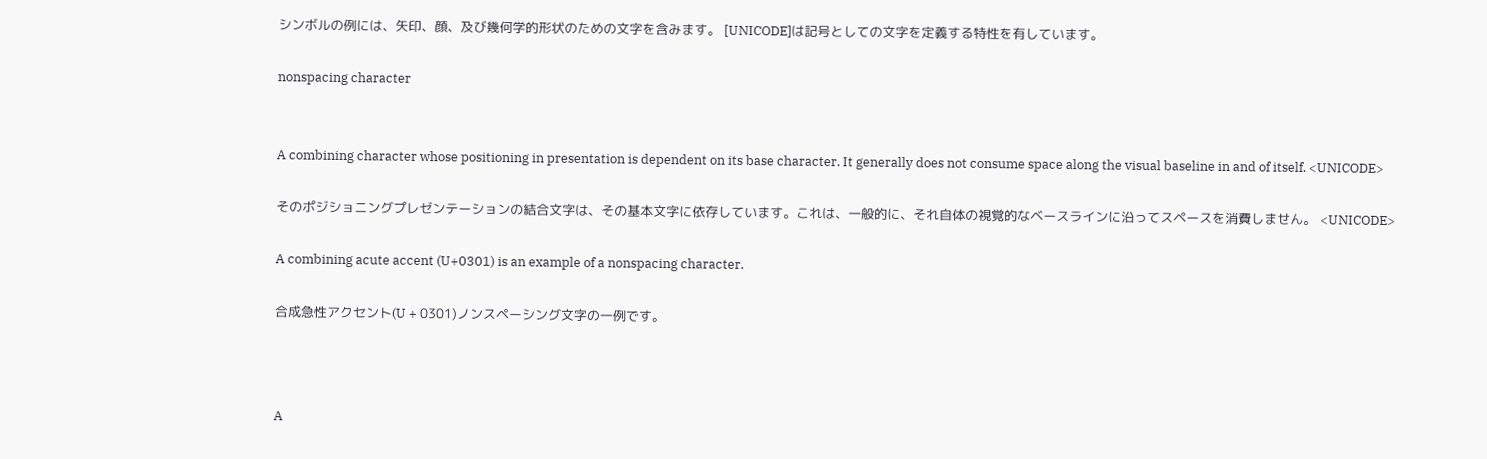シンボルの例には、矢印、顔、及び幾何学的形状のための文字を含みます。 [UNICODE]は記号としての文字を定義する特性を有しています。

nonspacing character


A combining character whose positioning in presentation is dependent on its base character. It generally does not consume space along the visual baseline in and of itself. <UNICODE>

そのポジショニングプレゼンテーションの結合文字は、その基本文字に依存しています。これは、一般的に、それ自体の視覚的なベースラインに沿ってスペースを消費しません。 <UNICODE>

A combining acute accent (U+0301) is an example of a nonspacing character.

合成急性アクセント(U + 0301)ノンスペーシング文字の一例です。



A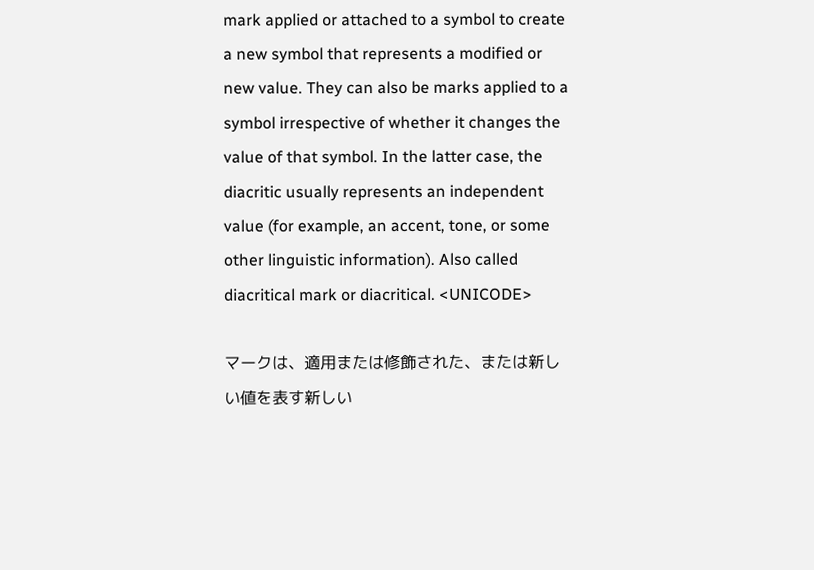mark applied or attached to a symbol to create a new symbol that represents a modified or new value. They can also be marks applied to a symbol irrespective of whether it changes the value of that symbol. In the latter case, the diacritic usually represents an independent value (for example, an accent, tone, or some other linguistic information). Also called diacritical mark or diacritical. <UNICODE>

マークは、適用または修飾された、または新しい値を表す新しい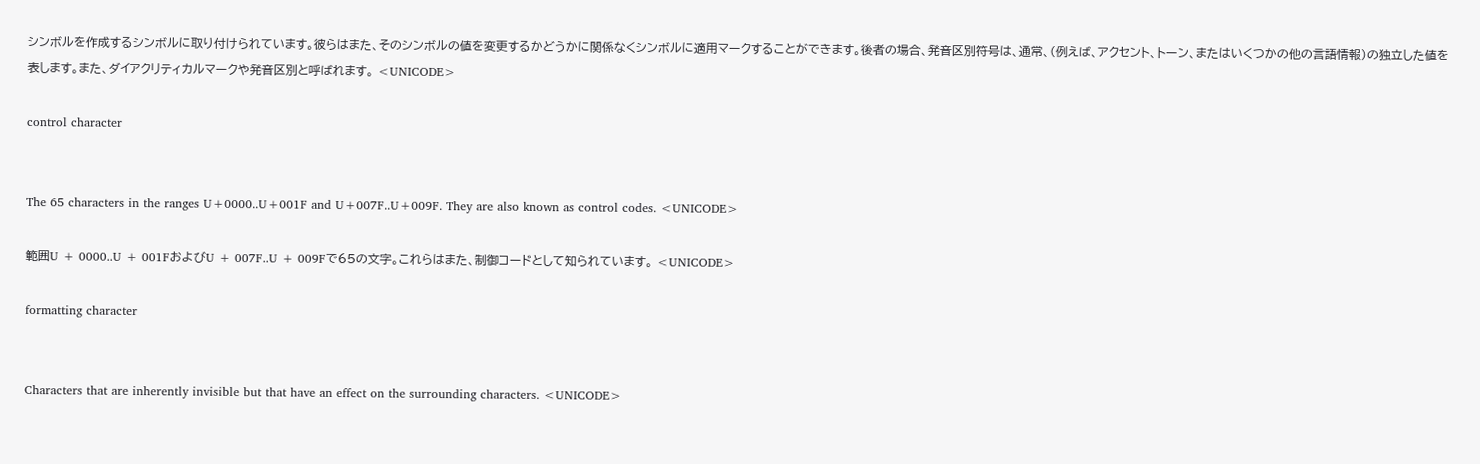シンボルを作成するシンボルに取り付けられています。彼らはまた、そのシンボルの値を変更するかどうかに関係なくシンボルに適用マークすることができます。後者の場合、発音区別符号は、通常、(例えば、アクセント、トーン、またはいくつかの他の言語情報)の独立した値を表します。また、ダイアクリティカルマークや発音区別と呼ばれます。 <UNICODE>

control character


The 65 characters in the ranges U+0000..U+001F and U+007F..U+009F. They are also known as control codes. <UNICODE>

範囲U + 0000..U + 001FおよびU + 007F..U + 009Fで65の文字。これらはまた、制御コードとして知られています。 <UNICODE>

formatting character


Characters that are inherently invisible but that have an effect on the surrounding characters. <UNICODE>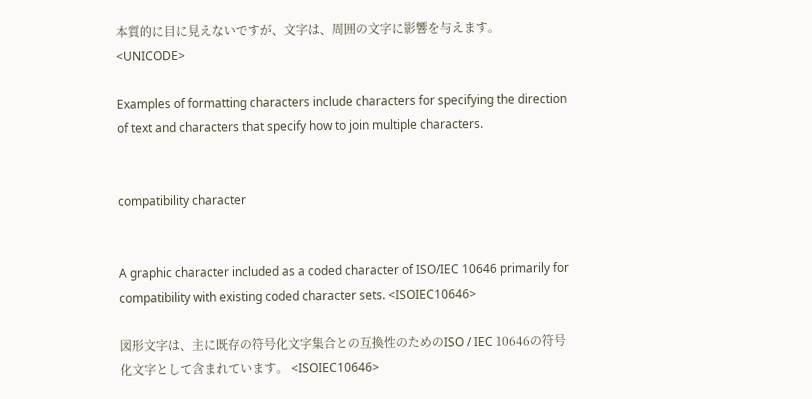本質的に目に見えないですが、文字は、周囲の文字に影響を与えます。 <UNICODE>

Examples of formatting characters include characters for specifying the direction of text and characters that specify how to join multiple characters.


compatibility character


A graphic character included as a coded character of ISO/IEC 10646 primarily for compatibility with existing coded character sets. <ISOIEC10646>

図形文字は、主に既存の符号化文字集合との互換性のためのISO / IEC 10646の符号化文字として含まれています。 <ISOIEC10646>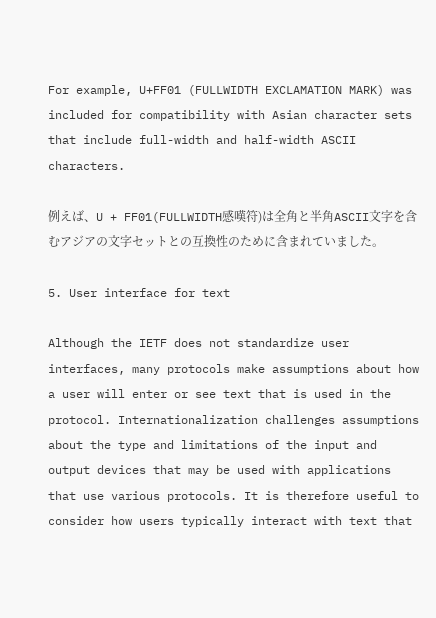For example, U+FF01 (FULLWIDTH EXCLAMATION MARK) was included for compatibility with Asian character sets that include full-width and half-width ASCII characters.

例えば、U + FF01(FULLWIDTH感嘆符)は全角と半角ASCII文字を含むアジアの文字セットとの互換性のために含まれていました。

5. User interface for text

Although the IETF does not standardize user interfaces, many protocols make assumptions about how a user will enter or see text that is used in the protocol. Internationalization challenges assumptions about the type and limitations of the input and output devices that may be used with applications that use various protocols. It is therefore useful to consider how users typically interact with text that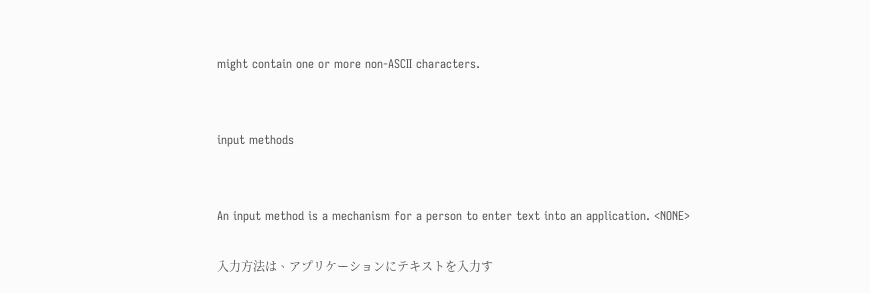might contain one or more non-ASCII characters.


input methods


An input method is a mechanism for a person to enter text into an application. <NONE>

入力方法は、アプリケーションにテキストを入力す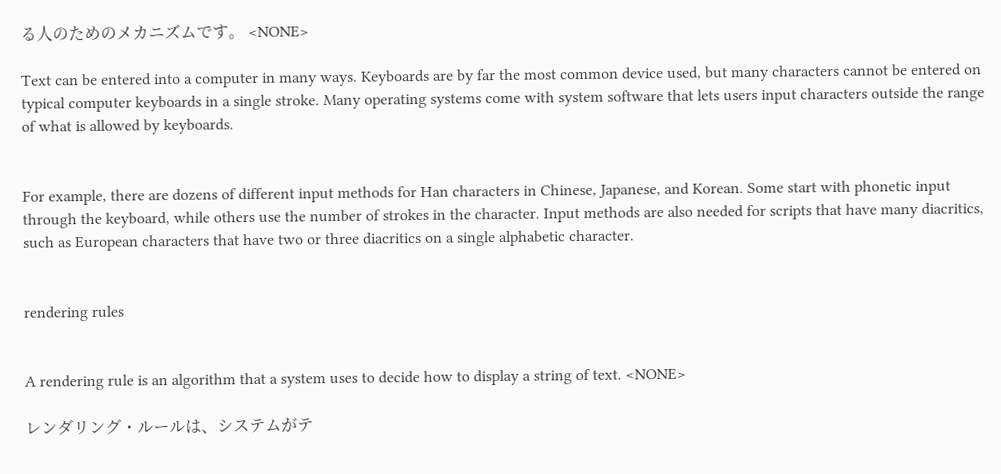る人のためのメカニズムです。 <NONE>

Text can be entered into a computer in many ways. Keyboards are by far the most common device used, but many characters cannot be entered on typical computer keyboards in a single stroke. Many operating systems come with system software that lets users input characters outside the range of what is allowed by keyboards.


For example, there are dozens of different input methods for Han characters in Chinese, Japanese, and Korean. Some start with phonetic input through the keyboard, while others use the number of strokes in the character. Input methods are also needed for scripts that have many diacritics, such as European characters that have two or three diacritics on a single alphabetic character.


rendering rules


A rendering rule is an algorithm that a system uses to decide how to display a string of text. <NONE>

レンダリング・ルールは、システムがテ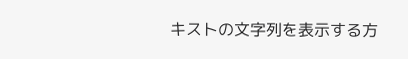キストの文字列を表示する方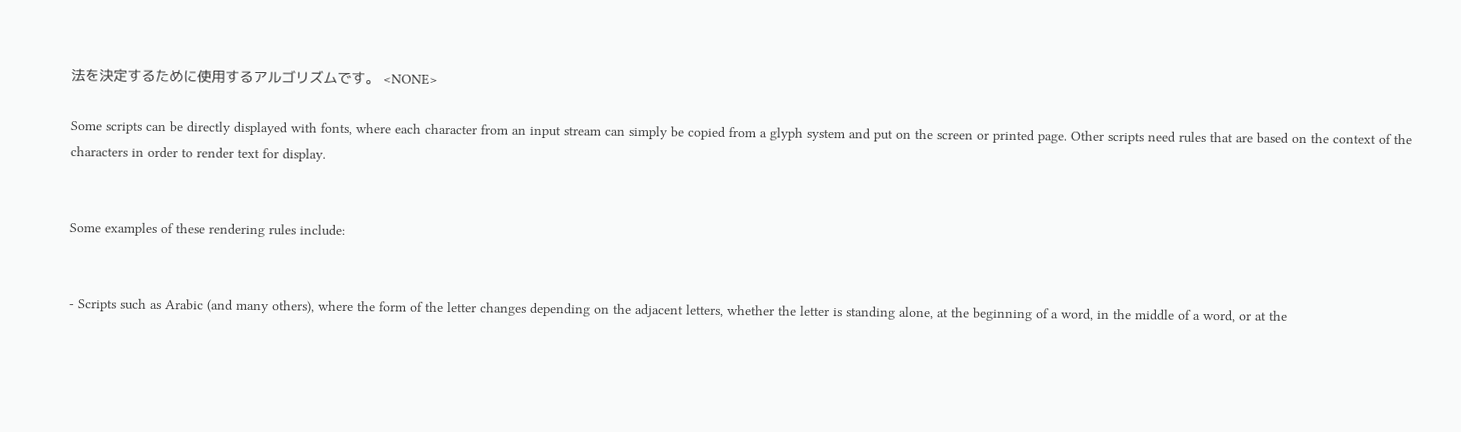法を決定するために使用するアルゴリズムです。 <NONE>

Some scripts can be directly displayed with fonts, where each character from an input stream can simply be copied from a glyph system and put on the screen or printed page. Other scripts need rules that are based on the context of the characters in order to render text for display.


Some examples of these rendering rules include:


- Scripts such as Arabic (and many others), where the form of the letter changes depending on the adjacent letters, whether the letter is standing alone, at the beginning of a word, in the middle of a word, or at the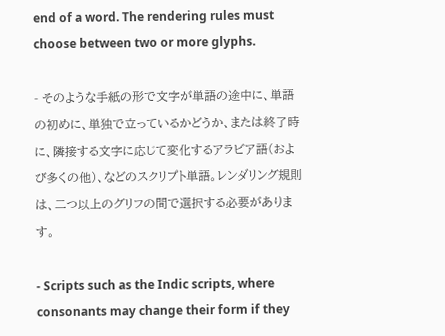end of a word. The rendering rules must choose between two or more glyphs.

- そのような手紙の形で文字が単語の途中に、単語の初めに、単独で立っているかどうか、または終了時に、隣接する文字に応じて変化するアラビア語(および多くの他)、などのスクリプト単語。レンダリング規則は、二つ以上のグリフの間で選択する必要があります。

- Scripts such as the Indic scripts, where consonants may change their form if they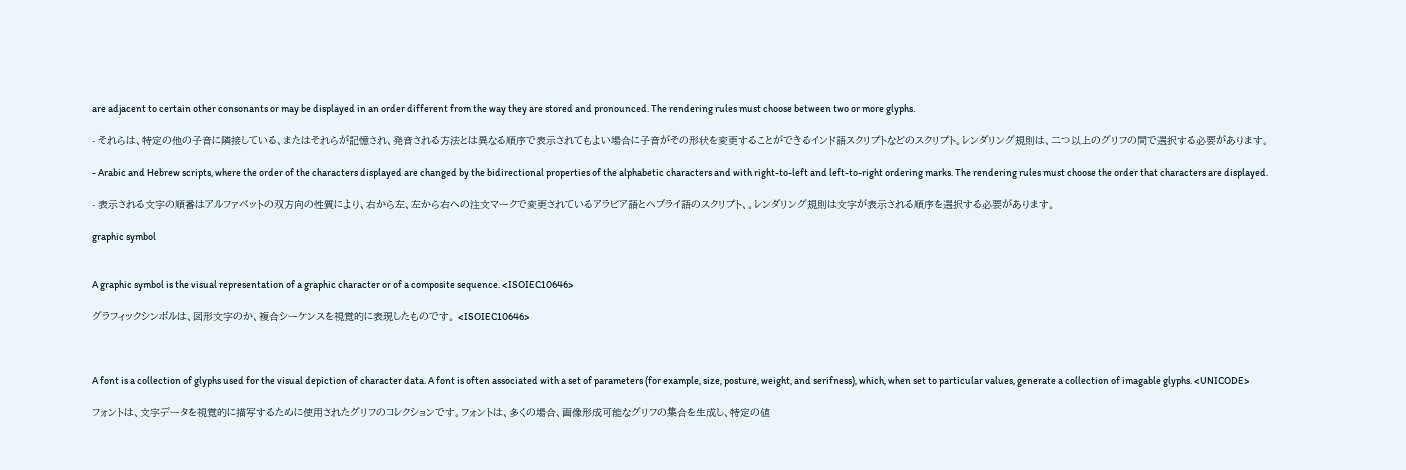are adjacent to certain other consonants or may be displayed in an order different from the way they are stored and pronounced. The rendering rules must choose between two or more glyphs.

- それらは、特定の他の子音に隣接している、またはそれらが記憶され、発音される方法とは異なる順序で表示されてもよい場合に子音がその形状を変更することができるインド語スクリプトなどのスクリプト。レンダリング規則は、二つ以上のグリフの間で選択する必要があります。

- Arabic and Hebrew scripts, where the order of the characters displayed are changed by the bidirectional properties of the alphabetic characters and with right-to-left and left-to-right ordering marks. The rendering rules must choose the order that characters are displayed.

- 表示される文字の順番はアルファベットの双方向の性質により、右から左、左から右への注文マークで変更されているアラビア語とヘブライ語のスクリプト、。レンダリング規則は文字が表示される順序を選択する必要があります。

graphic symbol


A graphic symbol is the visual representation of a graphic character or of a composite sequence. <ISOIEC10646>

グラフィックシンボルは、図形文字のか、複合シーケンスを視覚的に表現したものです。 <ISOIEC10646>



A font is a collection of glyphs used for the visual depiction of character data. A font is often associated with a set of parameters (for example, size, posture, weight, and serifness), which, when set to particular values, generate a collection of imagable glyphs. <UNICODE>

フォントは、文字データを視覚的に描写するために使用されたグリフのコレクションです。フォントは、多くの場合、画像形成可能なグリフの集合を生成し、特定の値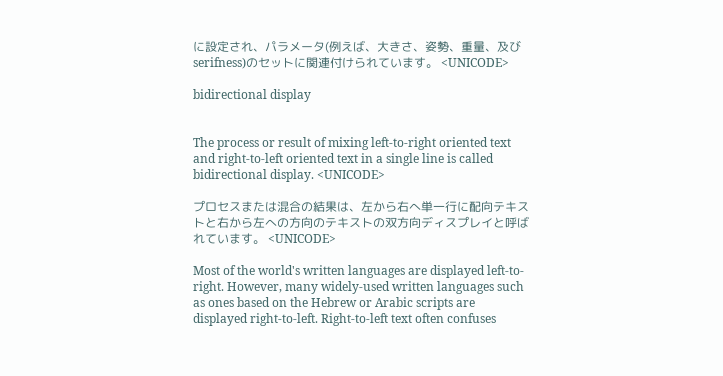に設定され、パラメータ(例えば、大きさ、姿勢、重量、及びserifness)のセットに関連付けられています。 <UNICODE>

bidirectional display


The process or result of mixing left-to-right oriented text and right-to-left oriented text in a single line is called bidirectional display. <UNICODE>

プロセスまたは混合の結果は、左から右へ単一行に配向テキストと右から左への方向のテキストの双方向ディスプレイと呼ばれています。 <UNICODE>

Most of the world's written languages are displayed left-to-right. However, many widely-used written languages such as ones based on the Hebrew or Arabic scripts are displayed right-to-left. Right-to-left text often confuses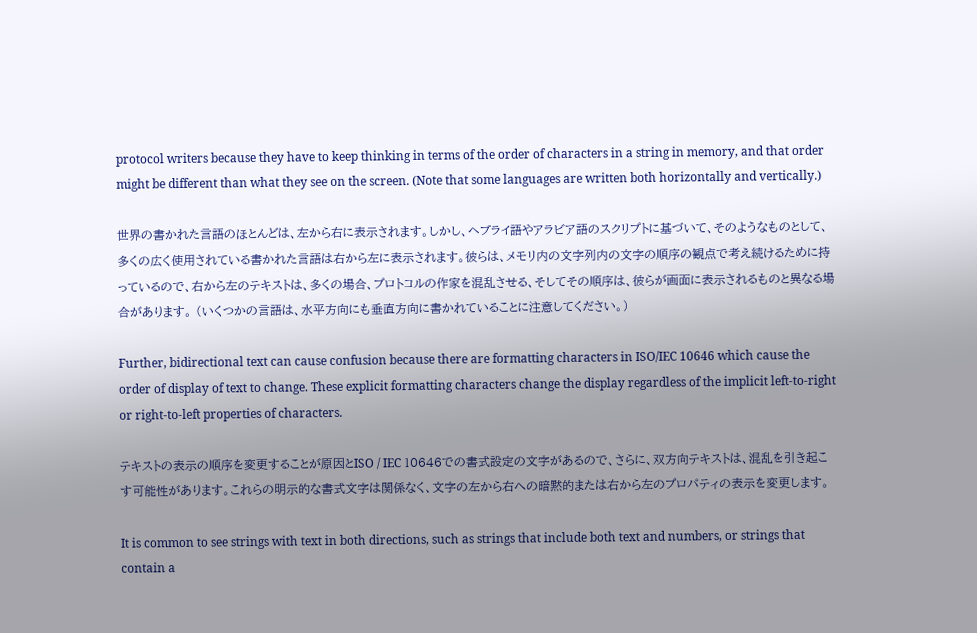protocol writers because they have to keep thinking in terms of the order of characters in a string in memory, and that order might be different than what they see on the screen. (Note that some languages are written both horizontally and vertically.)

世界の書かれた言語のほとんどは、左から右に表示されます。しかし、ヘブライ語やアラビア語のスクリプトに基づいて、そのようなものとして、多くの広く使用されている書かれた言語は右から左に表示されます。彼らは、メモリ内の文字列内の文字の順序の観点で考え続けるために持っているので、右から左のテキストは、多くの場合、プロトコルの作家を混乱させる、そしてその順序は、彼らが画面に表示されるものと異なる場合があります。 (いくつかの言語は、水平方向にも垂直方向に書かれていることに注意してください。)

Further, bidirectional text can cause confusion because there are formatting characters in ISO/IEC 10646 which cause the order of display of text to change. These explicit formatting characters change the display regardless of the implicit left-to-right or right-to-left properties of characters.

テキストの表示の順序を変更することが原因とISO / IEC 10646での書式設定の文字があるので、さらに、双方向テキストは、混乱を引き起こす可能性があります。これらの明示的な書式文字は関係なく、文字の左から右への暗黙的または右から左のプロパティの表示を変更します。

It is common to see strings with text in both directions, such as strings that include both text and numbers, or strings that contain a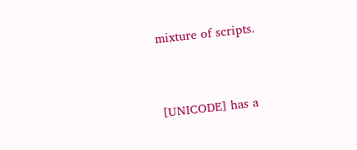mixture of scripts.


[UNICODE] has a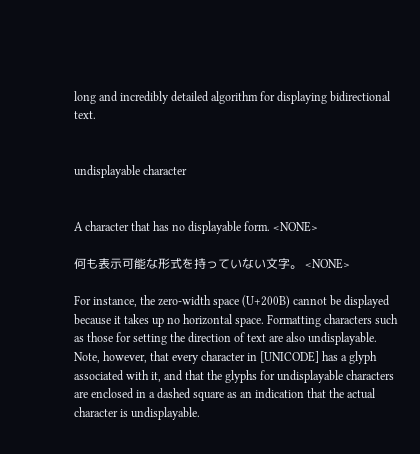long and incredibly detailed algorithm for displaying bidirectional text.


undisplayable character


A character that has no displayable form. <NONE>

何も表示可能な形式を持っていない文字。 <NONE>

For instance, the zero-width space (U+200B) cannot be displayed because it takes up no horizontal space. Formatting characters such as those for setting the direction of text are also undisplayable. Note, however, that every character in [UNICODE] has a glyph associated with it, and that the glyphs for undisplayable characters are enclosed in a dashed square as an indication that the actual character is undisplayable.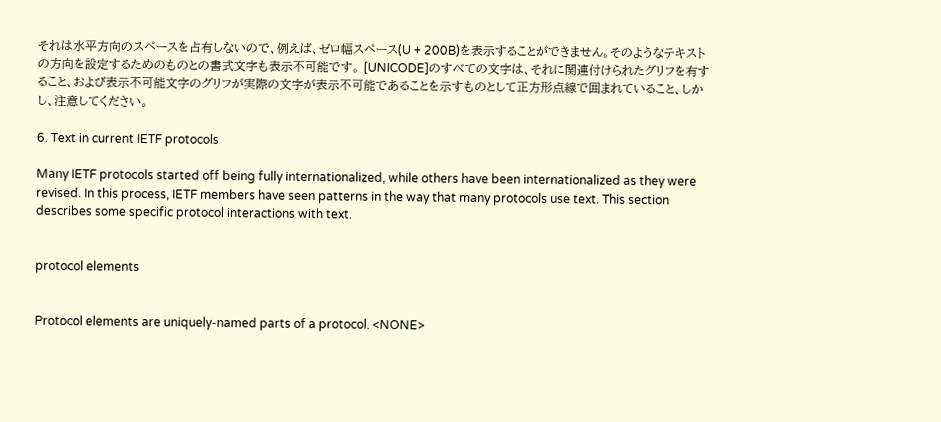それは水平方向のスペースを占有しないので、例えば、ゼロ幅スペース(U + 200B)を表示することができません。そのようなテキストの方向を設定するためのものとの書式文字も表示不可能です。 [UNICODE]のすべての文字は、それに関連付けられたグリフを有すること、および表示不可能文字のグリフが実際の文字が表示不可能であることを示すものとして正方形点線で囲まれていること、しかし、注意してください。

6. Text in current IETF protocols

Many IETF protocols started off being fully internationalized, while others have been internationalized as they were revised. In this process, IETF members have seen patterns in the way that many protocols use text. This section describes some specific protocol interactions with text.


protocol elements


Protocol elements are uniquely-named parts of a protocol. <NONE>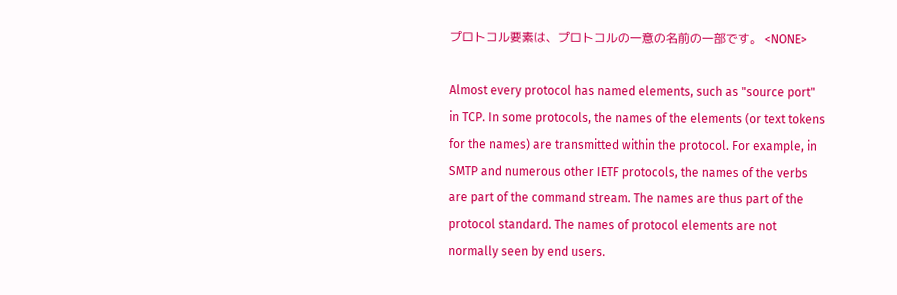プロトコル要素は、プロトコルの一意の名前の一部です。 <NONE>

Almost every protocol has named elements, such as "source port" in TCP. In some protocols, the names of the elements (or text tokens for the names) are transmitted within the protocol. For example, in SMTP and numerous other IETF protocols, the names of the verbs are part of the command stream. The names are thus part of the protocol standard. The names of protocol elements are not normally seen by end users.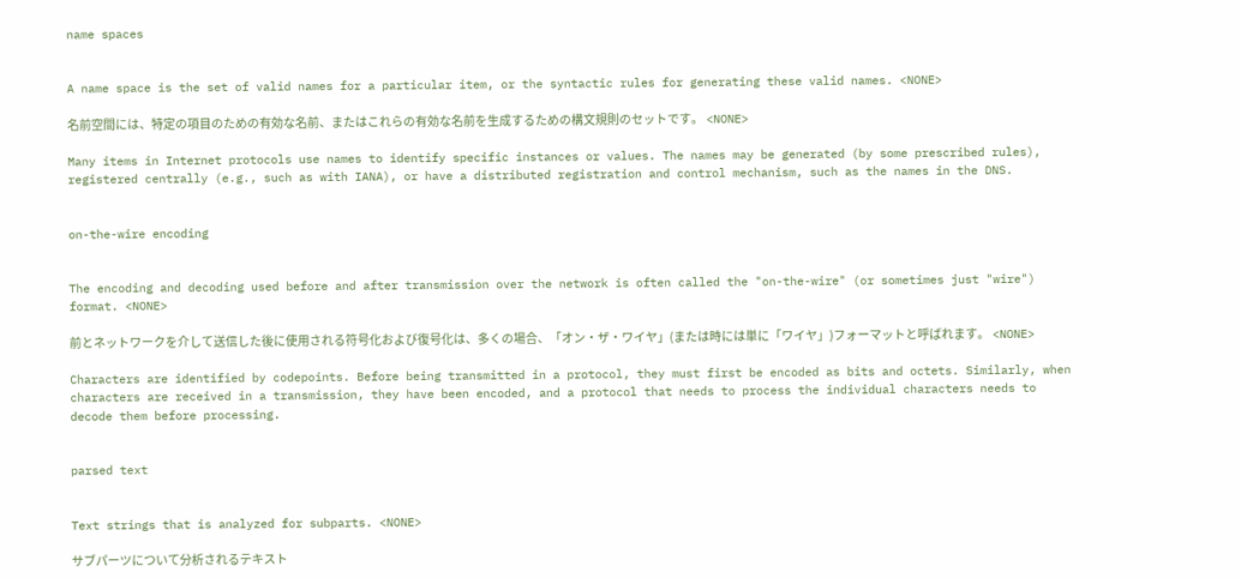name spaces


A name space is the set of valid names for a particular item, or the syntactic rules for generating these valid names. <NONE>

名前空間には、特定の項目のための有効な名前、またはこれらの有効な名前を生成するための構文規則のセットです。 <NONE>

Many items in Internet protocols use names to identify specific instances or values. The names may be generated (by some prescribed rules), registered centrally (e.g., such as with IANA), or have a distributed registration and control mechanism, such as the names in the DNS.


on-the-wire encoding


The encoding and decoding used before and after transmission over the network is often called the "on-the-wire" (or sometimes just "wire") format. <NONE>

前とネットワークを介して送信した後に使用される符号化および復号化は、多くの場合、「オン・ザ・ワイヤ」(または時には単に「ワイヤ」)フォーマットと呼ばれます。 <NONE>

Characters are identified by codepoints. Before being transmitted in a protocol, they must first be encoded as bits and octets. Similarly, when characters are received in a transmission, they have been encoded, and a protocol that needs to process the individual characters needs to decode them before processing.


parsed text


Text strings that is analyzed for subparts. <NONE>

サブパーツについて分析されるテキスト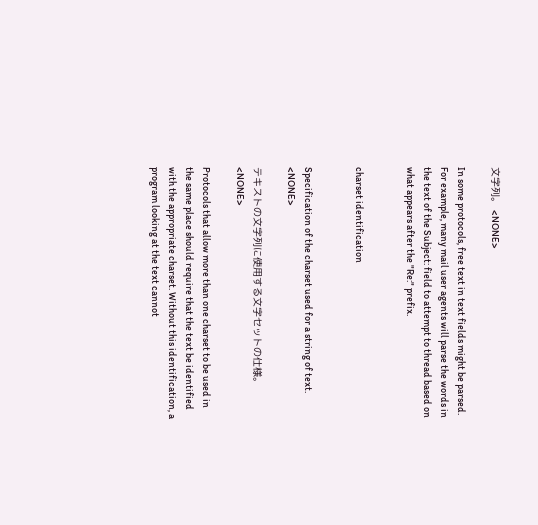文字列。 <NONE>

In some protocols, free text in text fields might be parsed. For example, many mail user agents will parse the words in the text of the Subject: field to attempt to thread based on what appears after the "Re:" prefix.


charset identification


Specification of the charset used for a string of text. <NONE>

テキストの文字列に使用する文字セットの仕様。 <NONE>

Protocols that allow more than one charset to be used in the same place should require that the text be identified with the appropriate charset. Without this identification, a program looking at the text cannot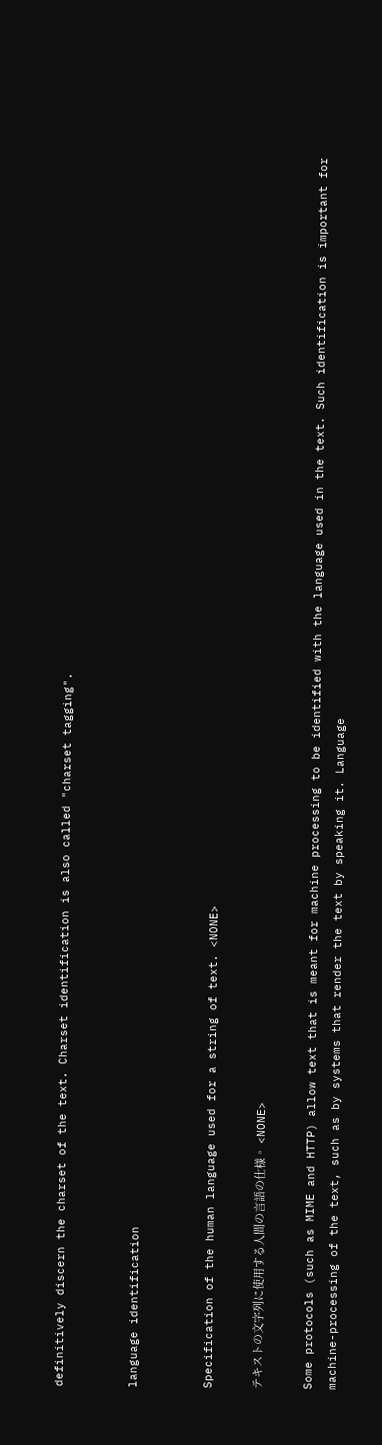definitively discern the charset of the text. Charset identification is also called "charset tagging".


language identification


Specification of the human language used for a string of text. <NONE>

テキストの文字列に使用する人間の言語の仕様。 <NONE>

Some protocols (such as MIME and HTTP) allow text that is meant for machine processing to be identified with the language used in the text. Such identification is important for machine-processing of the text, such as by systems that render the text by speaking it. Language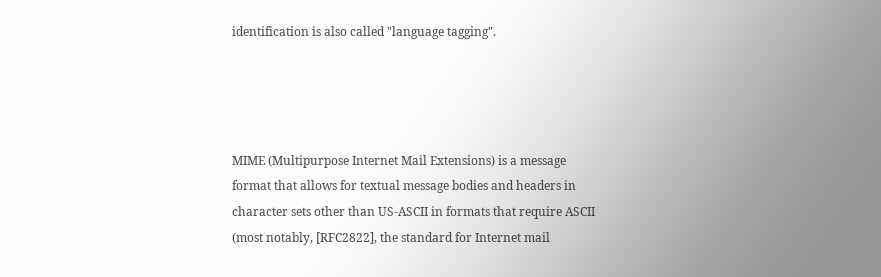identification is also called "language tagging".




MIME (Multipurpose Internet Mail Extensions) is a message format that allows for textual message bodies and headers in character sets other than US-ASCII in formats that require ASCII (most notably, [RFC2822], the standard for Internet mail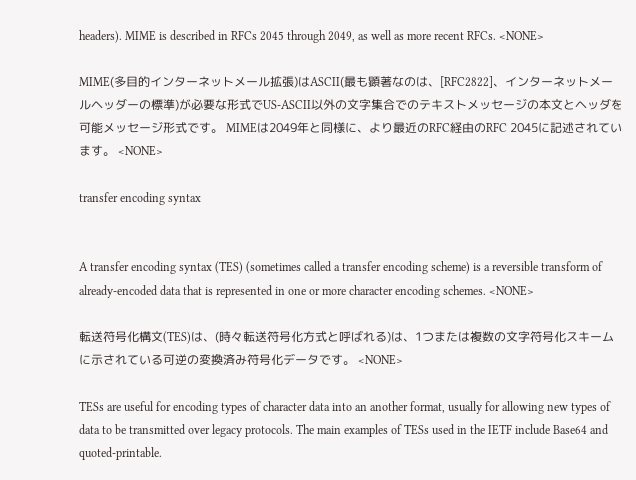headers). MIME is described in RFCs 2045 through 2049, as well as more recent RFCs. <NONE>

MIME(多目的インターネットメール拡張)はASCII(最も顕著なのは、[RFC2822]、インターネットメールヘッダーの標準)が必要な形式でUS-ASCII以外の文字集合でのテキストメッセージの本文とヘッダを可能メッセージ形式です。 MIMEは2049年と同様に、より最近のRFC経由のRFC 2045に記述されています。 <NONE>

transfer encoding syntax


A transfer encoding syntax (TES) (sometimes called a transfer encoding scheme) is a reversible transform of already-encoded data that is represented in one or more character encoding schemes. <NONE>

転送符号化構文(TES)は、(時々転送符号化方式と呼ばれる)は、1つまたは複数の文字符号化スキームに示されている可逆の変換済み符号化データです。 <NONE>

TESs are useful for encoding types of character data into an another format, usually for allowing new types of data to be transmitted over legacy protocols. The main examples of TESs used in the IETF include Base64 and quoted-printable.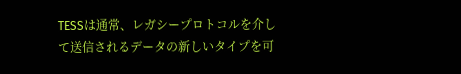TESSは通常、レガシープロトコルを介して送信されるデータの新しいタイプを可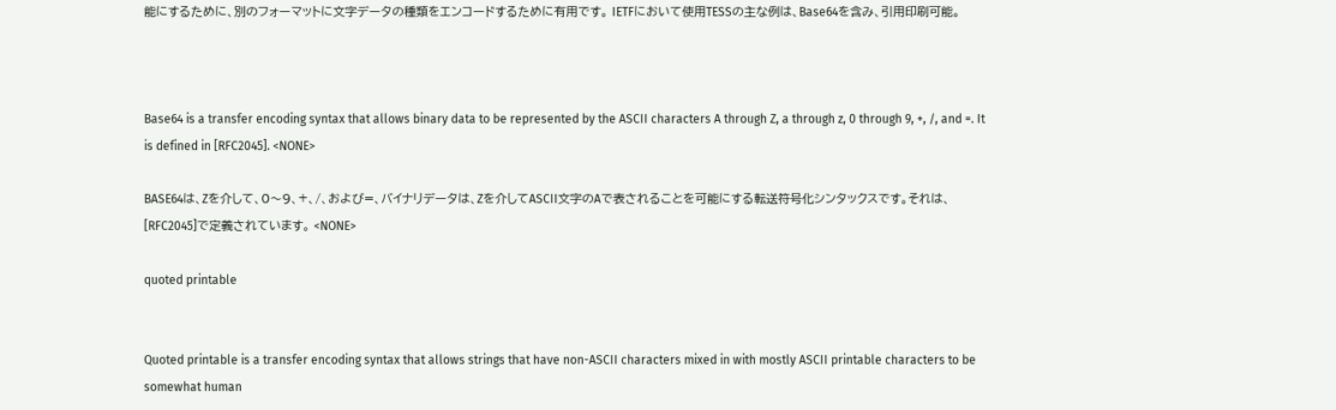能にするために、別のフォーマットに文字データの種類をエンコードするために有用です。 IETFにおいて使用TESSの主な例は、Base64を含み、引用印刷可能。



Base64 is a transfer encoding syntax that allows binary data to be represented by the ASCII characters A through Z, a through z, 0 through 9, +, /, and =. It is defined in [RFC2045]. <NONE>

BASE64は、Zを介して、0〜9、+、/、および=、バイナリデータは、Zを介してASCII文字のAで表されることを可能にする転送符号化シンタックスです。それは、[RFC2045]で定義されています。 <NONE>

quoted printable


Quoted printable is a transfer encoding syntax that allows strings that have non-ASCII characters mixed in with mostly ASCII printable characters to be somewhat human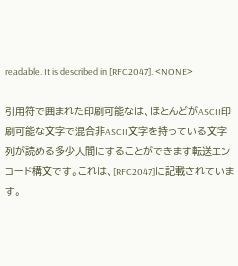readable. It is described in [RFC2047]. <NONE>

引用符で囲まれた印刷可能なは、ほとんどがASCII印刷可能な文字で混合非ASCII文字を持っている文字列が読める多少人間にすることができます転送エンコード構文です。これは、[RFC2047]に記載されています。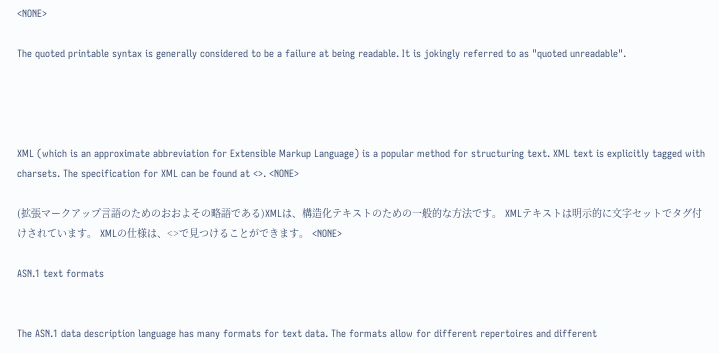<NONE>

The quoted printable syntax is generally considered to be a failure at being readable. It is jokingly referred to as "quoted unreadable".




XML (which is an approximate abbreviation for Extensible Markup Language) is a popular method for structuring text. XML text is explicitly tagged with charsets. The specification for XML can be found at <>. <NONE>

(拡張マークアップ言語のためのおおよその略語である)XMLは、構造化テキストのための一般的な方法です。 XMLテキストは明示的に文字セットでタグ付けされています。 XMLの仕様は、<>で見つけることができます。 <NONE>

ASN.1 text formats


The ASN.1 data description language has many formats for text data. The formats allow for different repertoires and different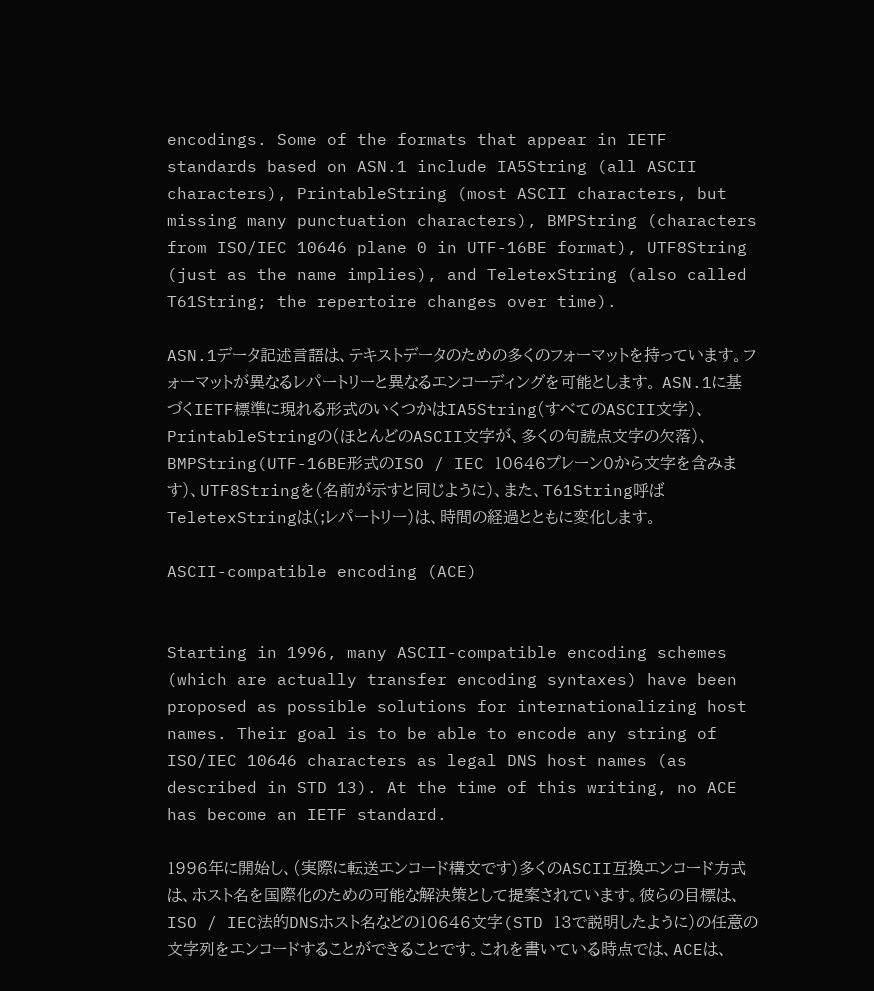encodings. Some of the formats that appear in IETF standards based on ASN.1 include IA5String (all ASCII characters), PrintableString (most ASCII characters, but missing many punctuation characters), BMPString (characters from ISO/IEC 10646 plane 0 in UTF-16BE format), UTF8String (just as the name implies), and TeletexString (also called T61String; the repertoire changes over time).

ASN.1データ記述言語は、テキストデータのための多くのフォーマットを持っています。フォーマットが異なるレパートリーと異なるエンコーディングを可能とします。 ASN.1に基づくIETF標準に現れる形式のいくつかはIA5String(すべてのASCII文字)、PrintableStringの(ほとんどのASCII文字が、多くの句読点文字の欠落)、BMPString(UTF-16BE形式のISO / IEC 10646プレーン0から文字を含みます)、UTF8Stringを(名前が示すと同じように)、また、T61String呼ばTeletexStringは(;レパートリー)は、時間の経過とともに変化します。

ASCII-compatible encoding (ACE)


Starting in 1996, many ASCII-compatible encoding schemes (which are actually transfer encoding syntaxes) have been proposed as possible solutions for internationalizing host names. Their goal is to be able to encode any string of ISO/IEC 10646 characters as legal DNS host names (as described in STD 13). At the time of this writing, no ACE has become an IETF standard.

1996年に開始し、(実際に転送エンコード構文です)多くのASCII互換エンコード方式は、ホスト名を国際化のための可能な解決策として提案されています。彼らの目標は、ISO / IEC法的DNSホスト名などの10646文字(STD 13で説明したように)の任意の文字列をエンコードすることができることです。これを書いている時点では、ACEは、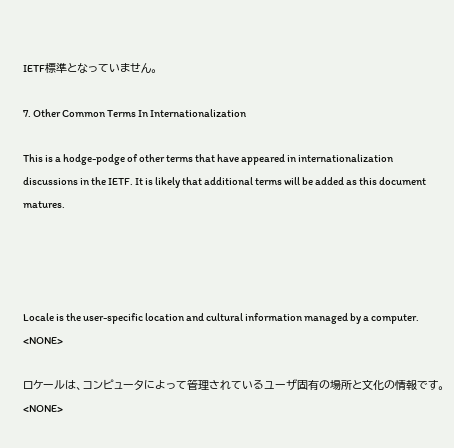IETF標準となっていません。

7. Other Common Terms In Internationalization

This is a hodge-podge of other terms that have appeared in internationalization discussions in the IETF. It is likely that additional terms will be added as this document matures.




Locale is the user-specific location and cultural information managed by a computer. <NONE>

ロケールは、コンピュータによって管理されているユーザ固有の場所と文化の情報です。 <NONE>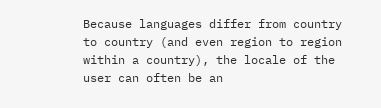Because languages differ from country to country (and even region to region within a country), the locale of the user can often be an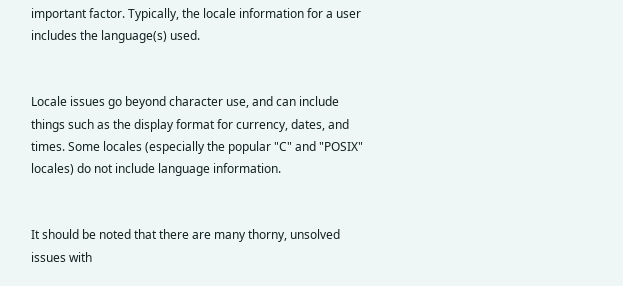important factor. Typically, the locale information for a user includes the language(s) used.


Locale issues go beyond character use, and can include things such as the display format for currency, dates, and times. Some locales (especially the popular "C" and "POSIX" locales) do not include language information.


It should be noted that there are many thorny, unsolved issues with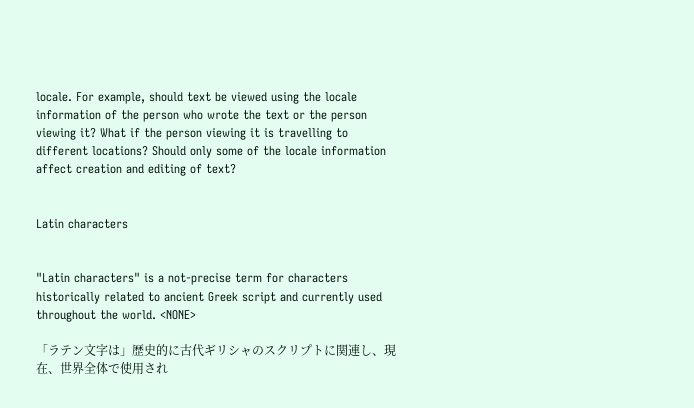locale. For example, should text be viewed using the locale information of the person who wrote the text or the person viewing it? What if the person viewing it is travelling to different locations? Should only some of the locale information affect creation and editing of text?


Latin characters


"Latin characters" is a not-precise term for characters historically related to ancient Greek script and currently used throughout the world. <NONE>

「ラテン文字は」歴史的に古代ギリシャのスクリプトに関連し、現在、世界全体で使用され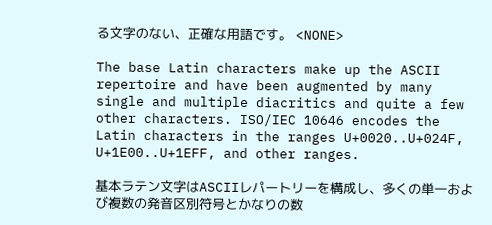る文字のない、正確な用語です。 <NONE>

The base Latin characters make up the ASCII repertoire and have been augmented by many single and multiple diacritics and quite a few other characters. ISO/IEC 10646 encodes the Latin characters in the ranges U+0020..U+024F, U+1E00..U+1EFF, and other ranges.

基本ラテン文字はASCIIレパートリーを構成し、多くの単一および複数の発音区別符号とかなりの数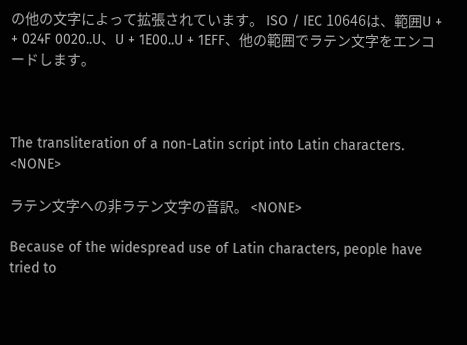の他の文字によって拡張されています。 ISO / IEC 10646は、範囲U + + 024F 0020..U、U + 1E00..U + 1EFF、他の範囲でラテン文字をエンコードします。



The transliteration of a non-Latin script into Latin characters. <NONE>

ラテン文字への非ラテン文字の音訳。 <NONE>

Because of the widespread use of Latin characters, people have tried to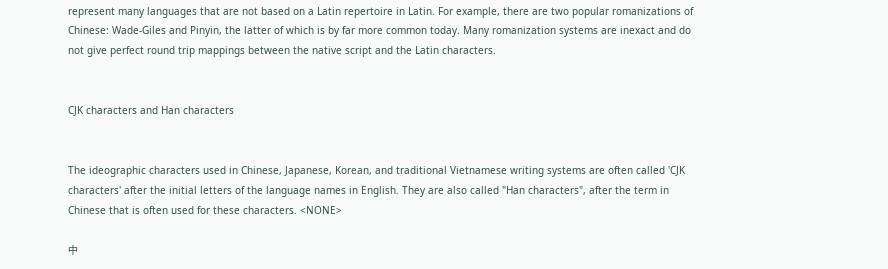represent many languages that are not based on a Latin repertoire in Latin. For example, there are two popular romanizations of Chinese: Wade-Giles and Pinyin, the latter of which is by far more common today. Many romanization systems are inexact and do not give perfect round trip mappings between the native script and the Latin characters.


CJK characters and Han characters


The ideographic characters used in Chinese, Japanese, Korean, and traditional Vietnamese writing systems are often called 'CJK characters' after the initial letters of the language names in English. They are also called "Han characters", after the term in Chinese that is often used for these characters. <NONE>

中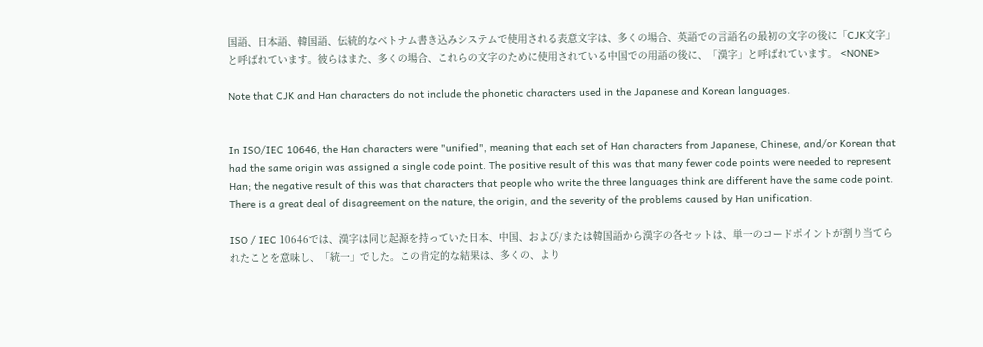国語、日本語、韓国語、伝統的なベトナム書き込みシステムで使用される表意文字は、多くの場合、英語での言語名の最初の文字の後に「CJK文字」と呼ばれています。彼らはまた、多くの場合、これらの文字のために使用されている中国での用語の後に、「漢字」と呼ばれています。 <NONE>

Note that CJK and Han characters do not include the phonetic characters used in the Japanese and Korean languages.


In ISO/IEC 10646, the Han characters were "unified", meaning that each set of Han characters from Japanese, Chinese, and/or Korean that had the same origin was assigned a single code point. The positive result of this was that many fewer code points were needed to represent Han; the negative result of this was that characters that people who write the three languages think are different have the same code point. There is a great deal of disagreement on the nature, the origin, and the severity of the problems caused by Han unification.

ISO / IEC 10646では、漢字は同じ起源を持っていた日本、中国、および/または韓国語から漢字の各セットは、単一のコードポイントが割り当てられたことを意味し、「統一」でした。この肯定的な結果は、多くの、より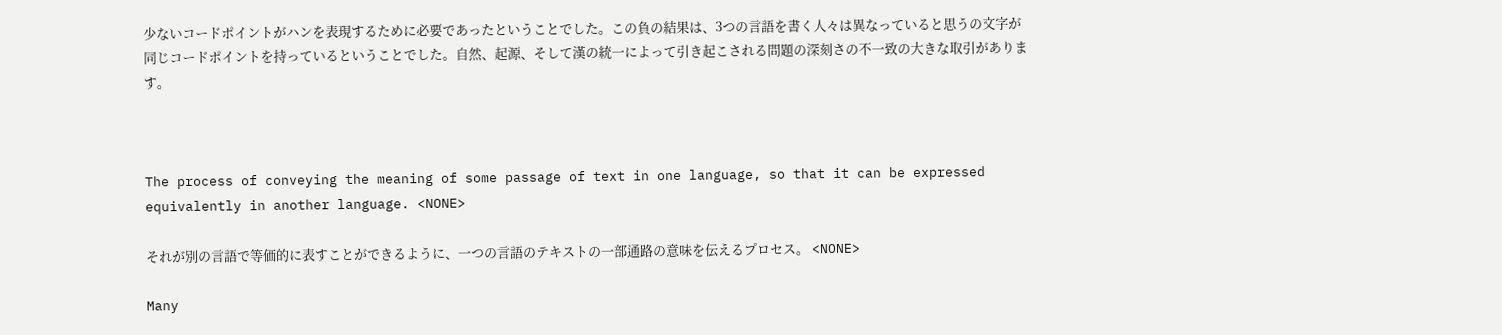少ないコードポイントがハンを表現するために必要であったということでした。この負の結果は、3つの言語を書く人々は異なっていると思うの文字が同じコードポイントを持っているということでした。自然、起源、そして漢の統一によって引き起こされる問題の深刻さの不一致の大きな取引があります。



The process of conveying the meaning of some passage of text in one language, so that it can be expressed equivalently in another language. <NONE>

それが別の言語で等価的に表すことができるように、一つの言語のテキストの一部通路の意味を伝えるプロセス。 <NONE>

Many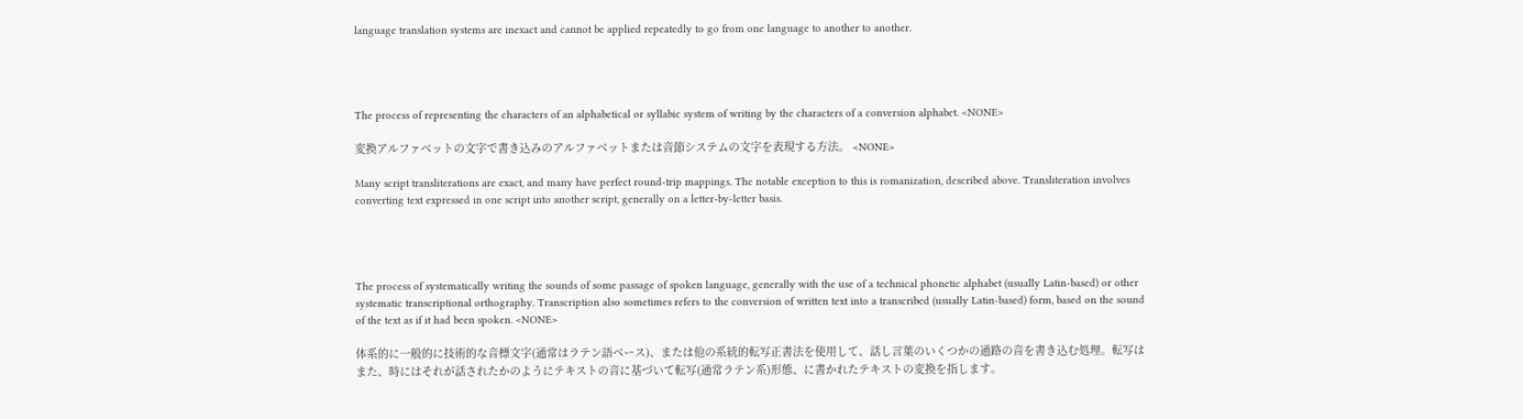language translation systems are inexact and cannot be applied repeatedly to go from one language to another to another.




The process of representing the characters of an alphabetical or syllabic system of writing by the characters of a conversion alphabet. <NONE>

変換アルファベットの文字で書き込みのアルファベットまたは音節システムの文字を表現する方法。 <NONE>

Many script transliterations are exact, and many have perfect round-trip mappings. The notable exception to this is romanization, described above. Transliteration involves converting text expressed in one script into another script, generally on a letter-by-letter basis.




The process of systematically writing the sounds of some passage of spoken language, generally with the use of a technical phonetic alphabet (usually Latin-based) or other systematic transcriptional orthography. Transcription also sometimes refers to the conversion of written text into a transcribed (usually Latin-based) form, based on the sound of the text as if it had been spoken. <NONE>

体系的に一般的に技術的な音標文字(通常はラテン語ベース)、または他の系統的転写正書法を使用して、話し言葉のいくつかの通路の音を書き込む処理。転写はまた、時にはそれが話されたかのようにテキストの音に基づいて転写(通常ラテン系)形態、に書かれたテキストの変換を指します。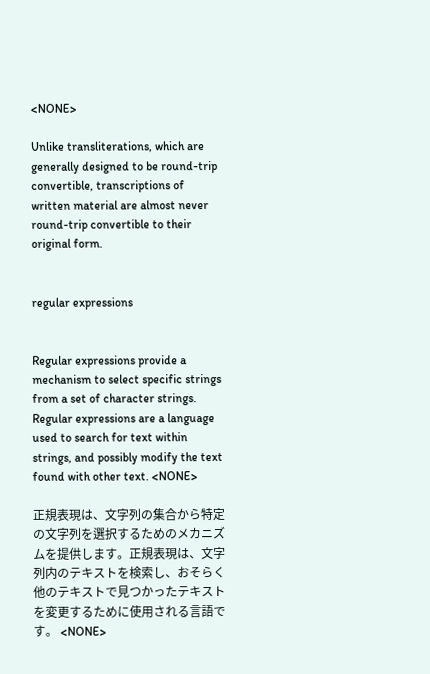<NONE>

Unlike transliterations, which are generally designed to be round-trip convertible, transcriptions of written material are almost never round-trip convertible to their original form.


regular expressions


Regular expressions provide a mechanism to select specific strings from a set of character strings. Regular expressions are a language used to search for text within strings, and possibly modify the text found with other text. <NONE>

正規表現は、文字列の集合から特定の文字列を選択するためのメカニズムを提供します。正規表現は、文字列内のテキストを検索し、おそらく他のテキストで見つかったテキストを変更するために使用される言語です。 <NONE>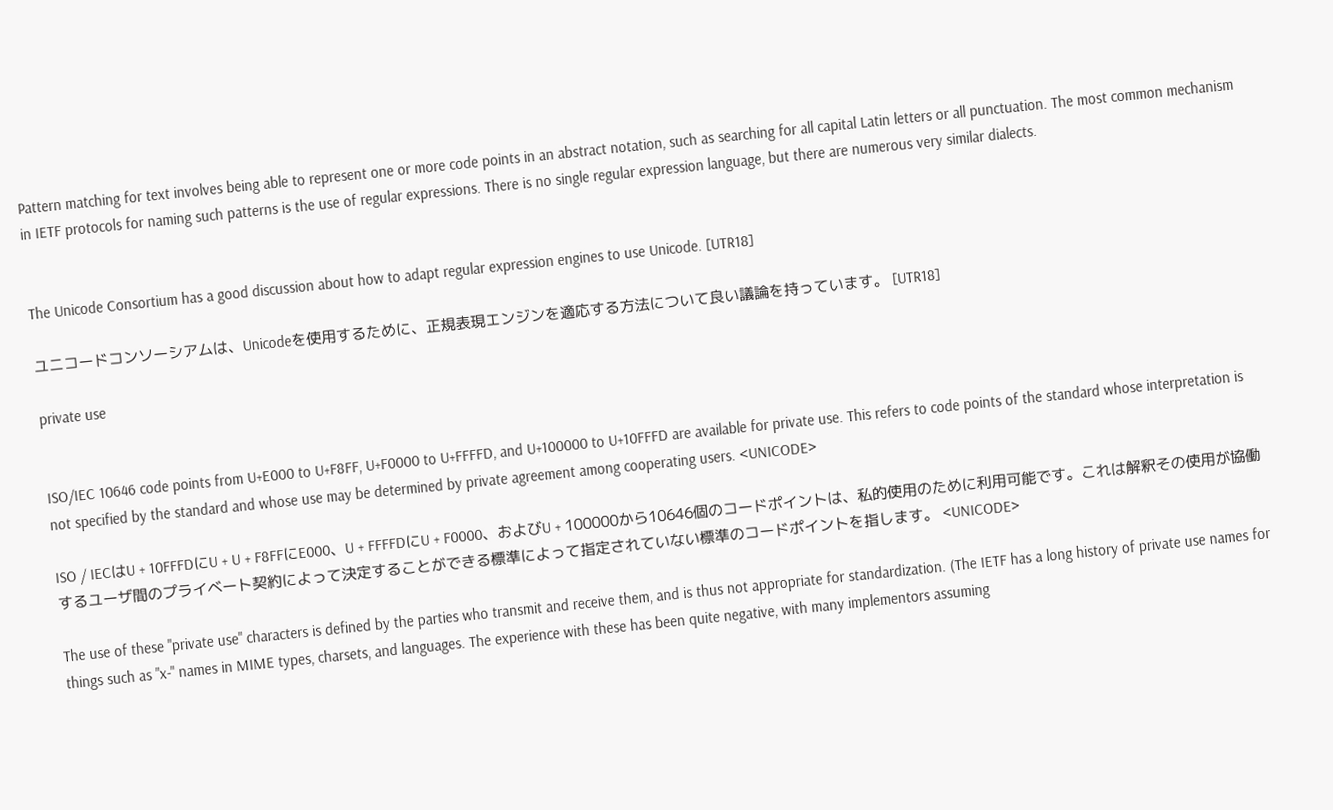Pattern matching for text involves being able to represent one or more code points in an abstract notation, such as searching for all capital Latin letters or all punctuation. The most common mechanism in IETF protocols for naming such patterns is the use of regular expressions. There is no single regular expression language, but there are numerous very similar dialects.


The Unicode Consortium has a good discussion about how to adapt regular expression engines to use Unicode. [UTR18]

ユニコードコンソーシアムは、Unicodeを使用するために、正規表現エンジンを適応する方法について良い議論を持っています。 [UTR18]

private use


ISO/IEC 10646 code points from U+E000 to U+F8FF, U+F0000 to U+FFFFD, and U+100000 to U+10FFFD are available for private use. This refers to code points of the standard whose interpretation is not specified by the standard and whose use may be determined by private agreement among cooperating users. <UNICODE>

ISO / IECはU + 10FFFDにU + U + F8FFにE000、U + FFFFDにU + F0000、およびU + 100000から10646個のコードポイントは、私的使用のために利用可能です。これは解釈その使用が協働するユーザ間のプライベート契約によって決定することができる標準によって指定されていない標準のコードポイントを指します。 <UNICODE>

The use of these "private use" characters is defined by the parties who transmit and receive them, and is thus not appropriate for standardization. (The IETF has a long history of private use names for things such as "x-" names in MIME types, charsets, and languages. The experience with these has been quite negative, with many implementors assuming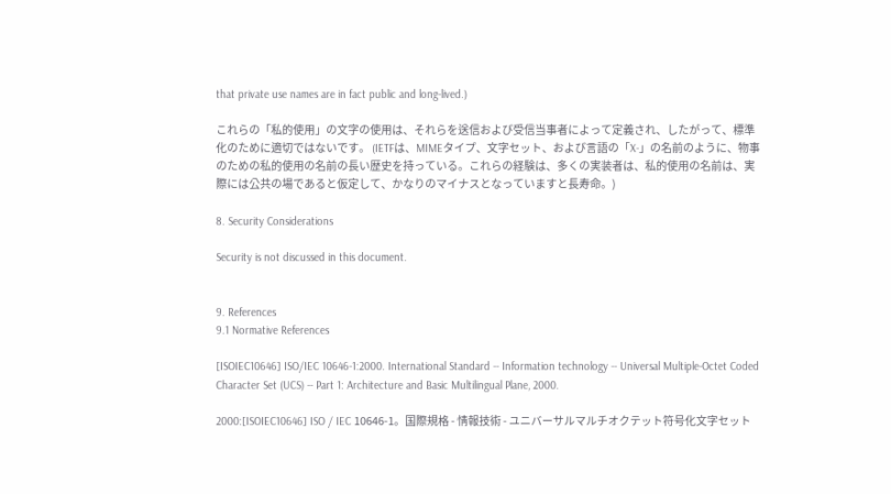that private use names are in fact public and long-lived.)

これらの「私的使用」の文字の使用は、それらを送信および受信当事者によって定義され、したがって、標準化のために適切ではないです。 (IETFは、MIMEタイプ、文字セット、および言語の「X-」の名前のように、物事のための私的使用の名前の長い歴史を持っている。これらの経験は、多くの実装者は、私的使用の名前は、実際には公共の場であると仮定して、かなりのマイナスとなっていますと長寿命。)

8. Security Considerations

Security is not discussed in this document.


9. References
9.1 Normative References

[ISOIEC10646] ISO/IEC 10646-1:2000. International Standard -- Information technology -- Universal Multiple-Octet Coded Character Set (UCS) -- Part 1: Architecture and Basic Multilingual Plane, 2000.

2000:[ISOIEC10646] ISO / IEC 10646-1。国際規格 - 情報技術 - ユニバーサルマルチオクテット符号化文字セット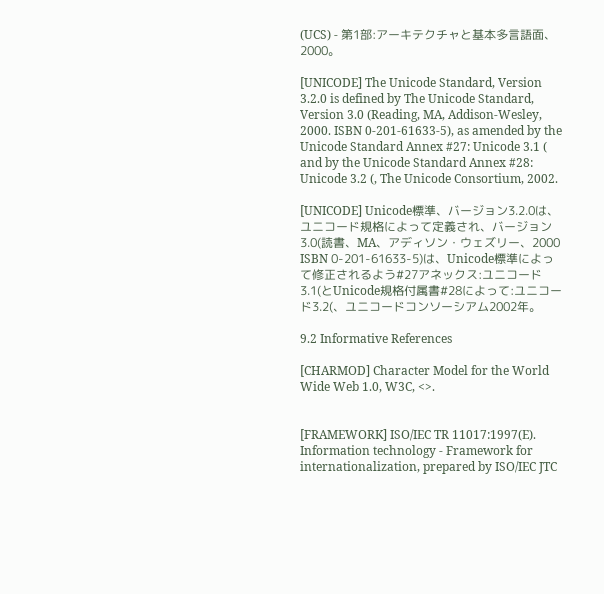(UCS) - 第1部:アーキテクチャと基本多言語面、2000。

[UNICODE] The Unicode Standard, Version 3.2.0 is defined by The Unicode Standard, Version 3.0 (Reading, MA, Addison-Wesley, 2000. ISBN 0-201-61633-5), as amended by the Unicode Standard Annex #27: Unicode 3.1 ( and by the Unicode Standard Annex #28: Unicode 3.2 (, The Unicode Consortium, 2002.

[UNICODE] Unicode標準、バージョン3.2.0は、ユニコード規格によって定義され、バージョン3.0(読書、MA、アディソン・ウェズリー、2000 ISBN 0-201-61633-5)は、Unicode標準によって修正されるよう#27アネックス:ユニコード3.1(とUnicode規格付属書#28によって:ユニコード3.2(、ユニコードコンソーシアム2002年。

9.2 Informative References

[CHARMOD] Character Model for the World Wide Web 1.0, W3C, <>.


[FRAMEWORK] ISO/IEC TR 11017:1997(E). Information technology - Framework for internationalization, prepared by ISO/IEC JTC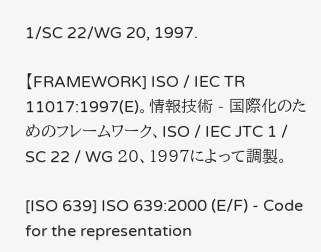1/SC 22/WG 20, 1997.

【FRAMEWORK] ISO / IEC TR 11017:1997(E)。情報技術 - 国際化のためのフレームワーク、ISO / IEC JTC 1 / SC 22 / WG 20、1997によって調製。

[ISO 639] ISO 639:2000 (E/F) - Code for the representation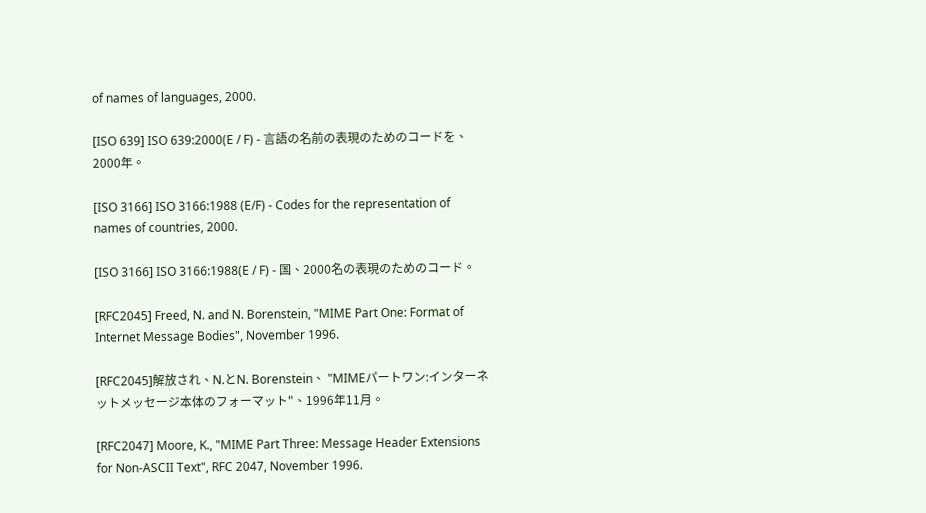of names of languages, 2000.

[ISO 639] ISO 639:2000(E / F) - 言語の名前の表現のためのコードを、2000年。

[ISO 3166] ISO 3166:1988 (E/F) - Codes for the representation of names of countries, 2000.

[ISO 3166] ISO 3166:1988(E / F) - 国、2000名の表現のためのコード。

[RFC2045] Freed, N. and N. Borenstein, "MIME Part One: Format of Internet Message Bodies", November 1996.

[RFC2045]解放され、N.とN. Borenstein、 "MIMEパートワン:インターネットメッセージ本体のフォーマット"、1996年11月。

[RFC2047] Moore, K., "MIME Part Three: Message Header Extensions for Non-ASCII Text", RFC 2047, November 1996.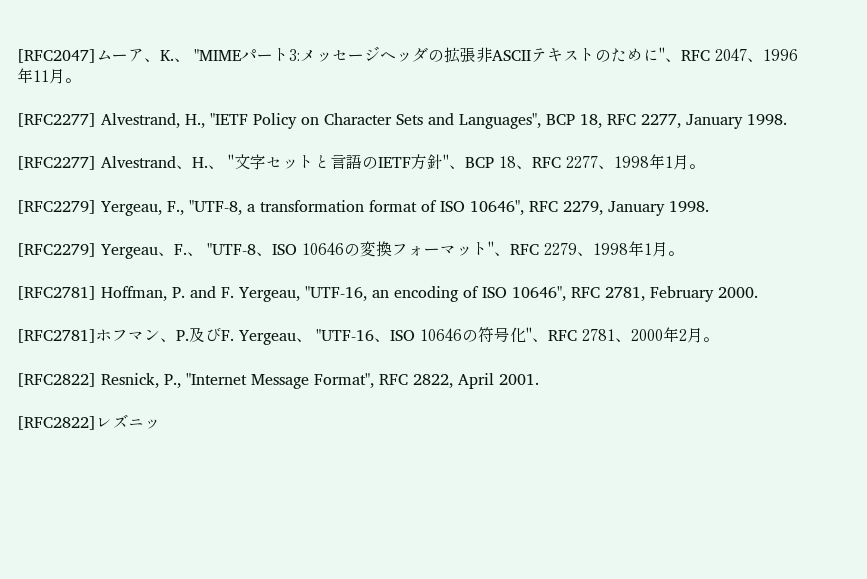[RFC2047]ムーア、K.、 "MIMEパート3:メッセージヘッダの拡張非ASCIIテキストのために"、RFC 2047、1996年11月。

[RFC2277] Alvestrand, H., "IETF Policy on Character Sets and Languages", BCP 18, RFC 2277, January 1998.

[RFC2277] Alvestrand、H.、 "文字セットと言語のIETF方針"、BCP 18、RFC 2277、1998年1月。

[RFC2279] Yergeau, F., "UTF-8, a transformation format of ISO 10646", RFC 2279, January 1998.

[RFC2279] Yergeau、F.、 "UTF-8、ISO 10646の変換フォーマット"、RFC 2279、1998年1月。

[RFC2781] Hoffman, P. and F. Yergeau, "UTF-16, an encoding of ISO 10646", RFC 2781, February 2000.

[RFC2781]ホフマン、P.及びF. Yergeau、 "UTF-16、ISO 10646の符号化"、RFC 2781、2000年2月。

[RFC2822] Resnick, P., "Internet Message Format", RFC 2822, April 2001.

[RFC2822]レズニッ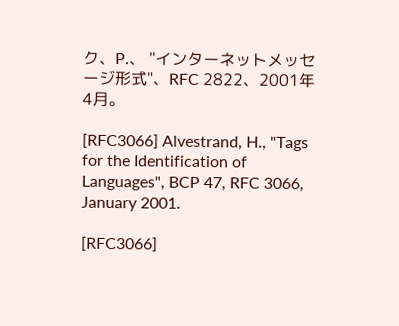ク、P.、 "インターネットメッセージ形式"、RFC 2822、2001年4月。

[RFC3066] Alvestrand, H., "Tags for the Identification of Languages", BCP 47, RFC 3066, January 2001.

[RFC3066]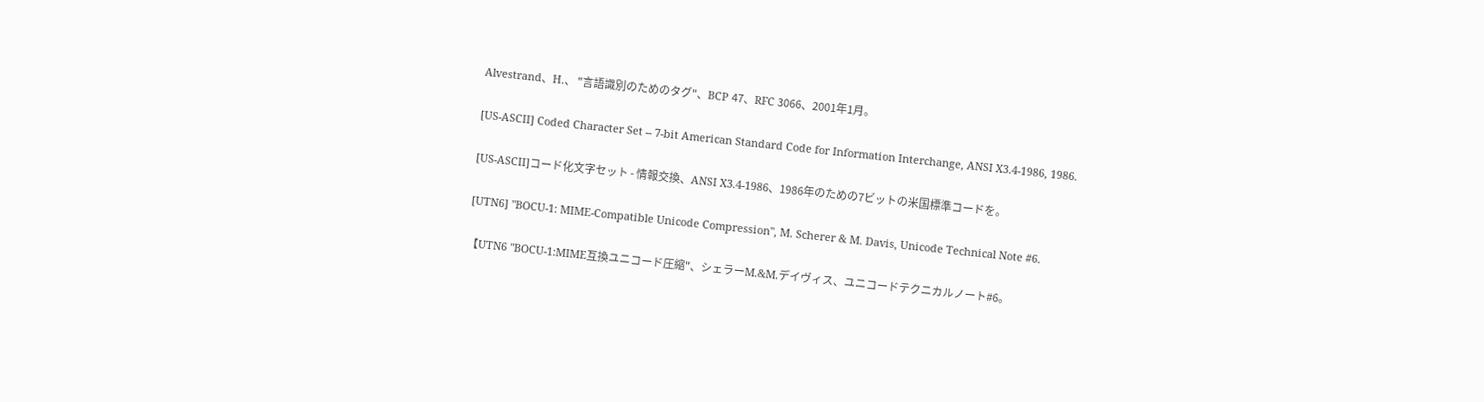Alvestrand、H.、 "言語識別のためのタグ"、BCP 47、RFC 3066、2001年1月。

[US-ASCII] Coded Character Set -- 7-bit American Standard Code for Information Interchange, ANSI X3.4-1986, 1986.

[US-ASCII]コード化文字セット - 情報交換、ANSI X3.4-1986、1986年のための7ビットの米国標準コードを。

[UTN6] "BOCU-1: MIME-Compatible Unicode Compression", M. Scherer & M. Davis, Unicode Technical Note #6.

【UTN6 "BOCU-1:MIME互換ユニコード圧縮"、シェラーM.&M.デイヴィス、ユニコードテクニカルノート#6。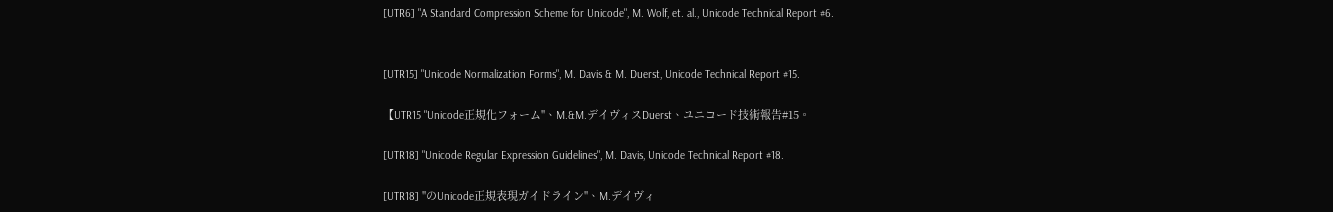[UTR6] "A Standard Compression Scheme for Unicode", M. Wolf, et. al., Unicode Technical Report #6.


[UTR15] "Unicode Normalization Forms", M. Davis & M. Duerst, Unicode Technical Report #15.

【UTR15 "Unicode正規化フォーム"、M.&M.デイヴィスDuerst、ユニコード技術報告#15。

[UTR18] "Unicode Regular Expression Guidelines", M. Davis, Unicode Technical Report #18.

[UTR18] "のUnicode正規表現ガイドライン"、M.デイヴィ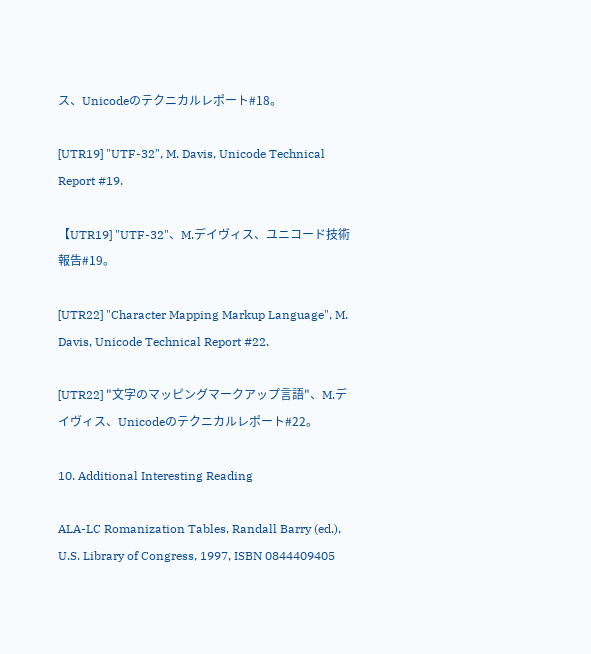ス、Unicodeのテクニカルレポート#18。

[UTR19] "UTF-32", M. Davis, Unicode Technical Report #19.

【UTR19] "UTF-32"、M.デイヴィス、ユニコード技術報告#19。

[UTR22] "Character Mapping Markup Language", M. Davis, Unicode Technical Report #22.

[UTR22] "文字のマッピングマークアップ言語"、M.デイヴィス、Unicodeのテクニカルレポート#22。

10. Additional Interesting Reading

ALA-LC Romanization Tables, Randall Barry (ed.), U.S. Library of Congress, 1997, ISBN 0844409405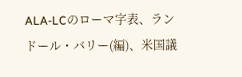ALA-LCのローマ字表、ランドール・バリー(編)、米国議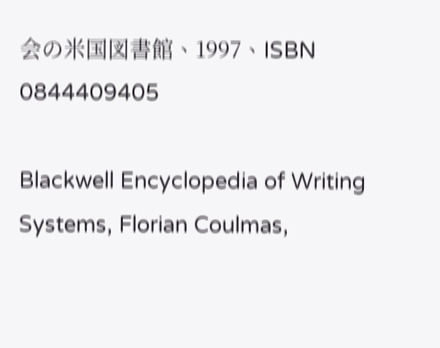会の米国図書館、1997、ISBN 0844409405

Blackwell Encyclopedia of Writing Systems, Florian Coulmas,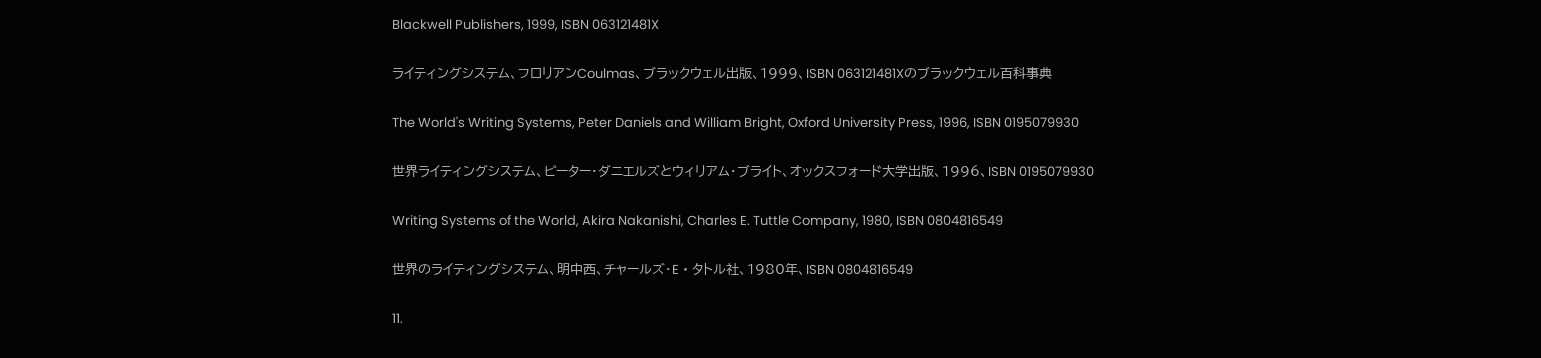Blackwell Publishers, 1999, ISBN 063121481X

ライティングシステム、フロリアンCoulmas、ブラックウェル出版、1999、ISBN 063121481Xのブラックウェル百科事典

The World's Writing Systems, Peter Daniels and William Bright, Oxford University Press, 1996, ISBN 0195079930

世界ライティングシステム、ピーター・ダニエルズとウィリアム・ブライト、オックスフォード大学出版、1996、ISBN 0195079930

Writing Systems of the World, Akira Nakanishi, Charles E. Tuttle Company, 1980, ISBN 0804816549

世界のライティングシステム、明中西、チャールズ・E・タトル社、1980年、ISBN 0804816549

11.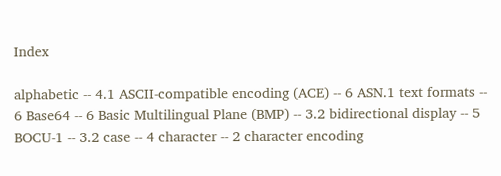Index

alphabetic -- 4.1 ASCII-compatible encoding (ACE) -- 6 ASN.1 text formats -- 6 Base64 -- 6 Basic Multilingual Plane (BMP) -- 3.2 bidirectional display -- 5 BOCU-1 -- 3.2 case -- 4 character -- 2 character encoding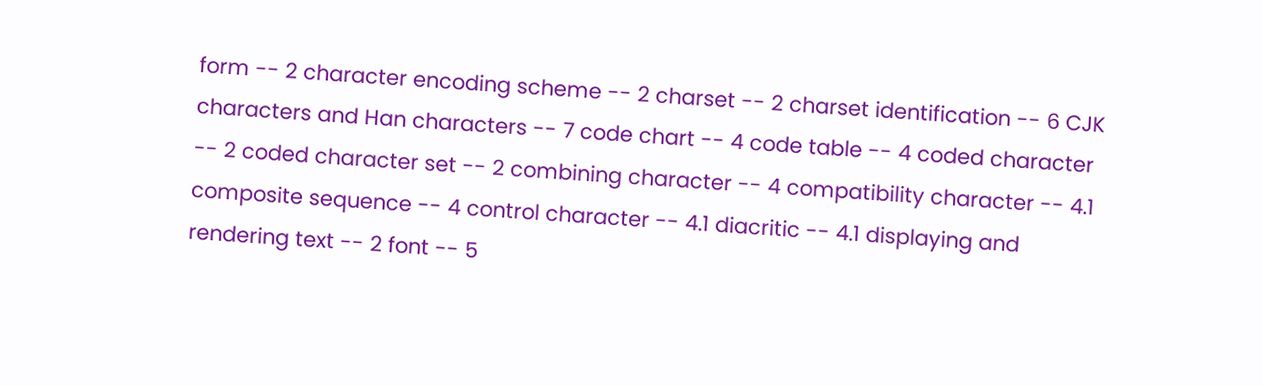form -- 2 character encoding scheme -- 2 charset -- 2 charset identification -- 6 CJK characters and Han characters -- 7 code chart -- 4 code table -- 4 coded character -- 2 coded character set -- 2 combining character -- 4 compatibility character -- 4.1 composite sequence -- 4 control character -- 4.1 diacritic -- 4.1 displaying and rendering text -- 2 font -- 5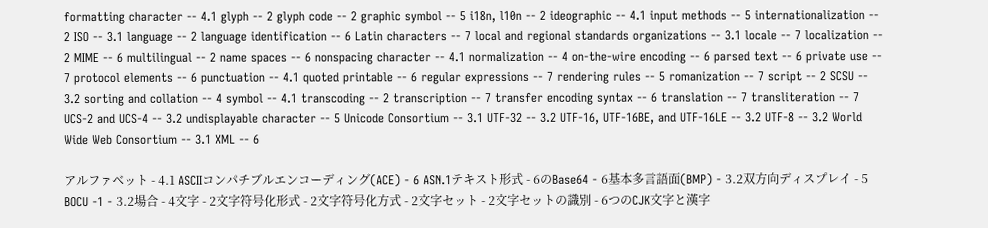formatting character -- 4.1 glyph -- 2 glyph code -- 2 graphic symbol -- 5 i18n, l10n -- 2 ideographic -- 4.1 input methods -- 5 internationalization -- 2 ISO -- 3.1 language -- 2 language identification -- 6 Latin characters -- 7 local and regional standards organizations -- 3.1 locale -- 7 localization -- 2 MIME -- 6 multilingual -- 2 name spaces -- 6 nonspacing character -- 4.1 normalization -- 4 on-the-wire encoding -- 6 parsed text -- 6 private use -- 7 protocol elements -- 6 punctuation -- 4.1 quoted printable -- 6 regular expressions -- 7 rendering rules -- 5 romanization -- 7 script -- 2 SCSU -- 3.2 sorting and collation -- 4 symbol -- 4.1 transcoding -- 2 transcription -- 7 transfer encoding syntax -- 6 translation -- 7 transliteration -- 7 UCS-2 and UCS-4 -- 3.2 undisplayable character -- 5 Unicode Consortium -- 3.1 UTF-32 -- 3.2 UTF-16, UTF-16BE, and UTF-16LE -- 3.2 UTF-8 -- 3.2 World Wide Web Consortium -- 3.1 XML -- 6

アルファベット - 4.1 ASCIIコンパチブルエンコーディング(ACE) - 6 ASN.1テキスト形式 - 6のBase64 - 6基本多言語面(BMP) - 3.2双方向ディスプレイ - 5 BOCU -1 - 3.2場合 - 4文字 - 2文字符号化形式 - 2文字符号化方式 - 2文字セット - 2文字セットの識別 - 6つのCJK文字と漢字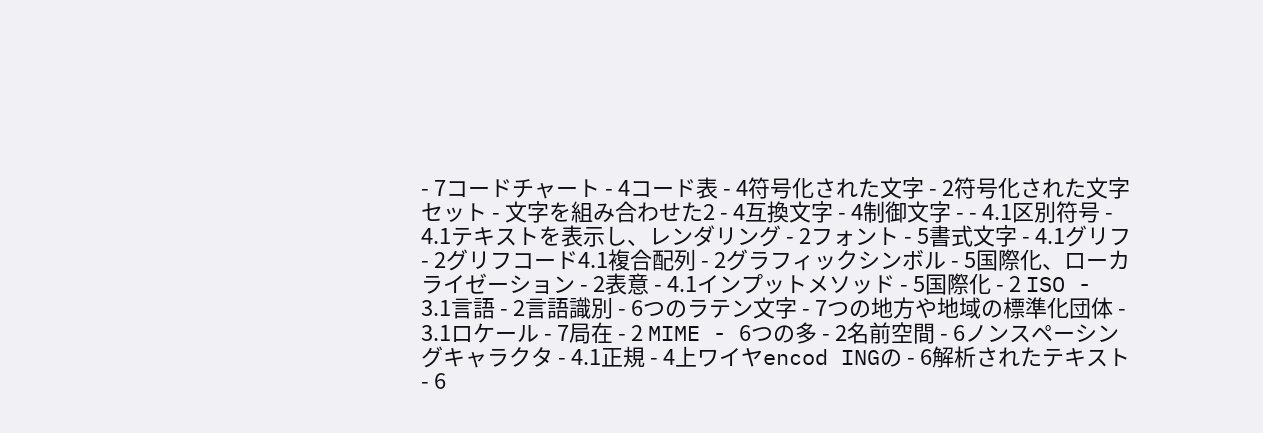- 7コードチャート - 4コード表 - 4符号化された文字 - 2符号化された文字セット - 文字を組み合わせた2 - 4互換文字 - 4制御文字 - - 4.1区別符号 - 4.1テキストを表示し、レンダリング - 2フォント - 5書式文字 - 4.1グリフ - 2グリフコード4.1複合配列 - 2グラフィックシンボル - 5国際化、ローカライゼーション - 2表意 - 4.1インプットメソッド - 5国際化 - 2 ISO - 3.1言語 - 2言語識別 - 6つのラテン文字 - 7つの地方や地域の標準化団体 - 3.1ロケール - 7局在 - 2 MIME - 6つの多 - 2名前空間 - 6ノンスペーシングキャラクタ - 4.1正規 - 4上ワイヤencod INGの - 6解析されたテキスト - 6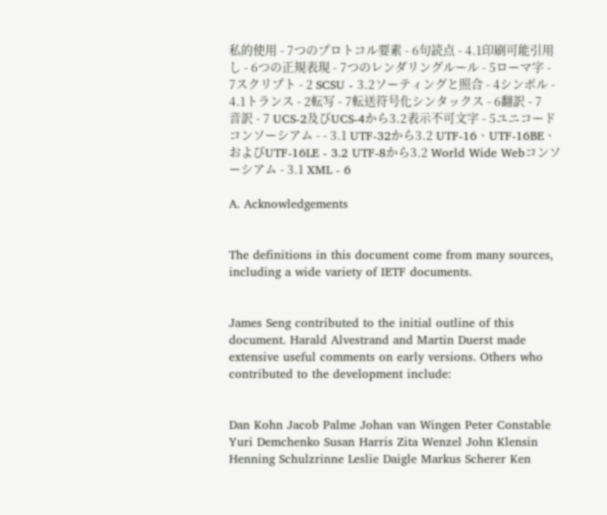私的使用 - 7つのプロトコル要素 - 6句読点 - 4.1印刷可能引用し - 6つの正規表現 - 7つのレンダリングルール - 5ローマ字 - 7スクリプト - 2 SCSU - 3.2ソーティングと照合 - 4シンボル - 4.1トランス - 2転写 - 7転送符号化シンタックス - 6翻訳 - 7音訳 - 7 UCS-2及びUCS-4から3.2表示不可文字 - 5ユニコードコンソーシアム - - 3.1 UTF-32から3.2 UTF-16、UTF-16BE、およびUTF-16LE - 3.2 UTF-8から3.2 World Wide Webコンソーシアム - 3.1 XML - 6

A. Acknowledgements


The definitions in this document come from many sources, including a wide variety of IETF documents.


James Seng contributed to the initial outline of this document. Harald Alvestrand and Martin Duerst made extensive useful comments on early versions. Others who contributed to the development include:


Dan Kohn Jacob Palme Johan van Wingen Peter Constable Yuri Demchenko Susan Harris Zita Wenzel John Klensin Henning Schulzrinne Leslie Daigle Markus Scherer Ken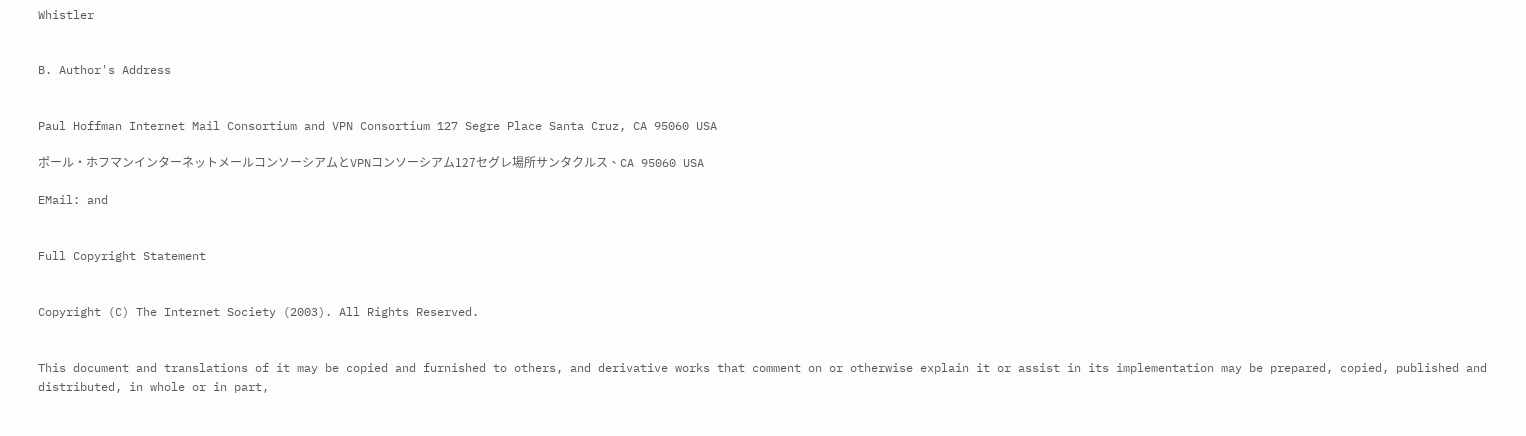Whistler


B. Author's Address


Paul Hoffman Internet Mail Consortium and VPN Consortium 127 Segre Place Santa Cruz, CA 95060 USA

ポール・ホフマンインターネットメールコンソーシアムとVPNコンソーシアム127セグレ場所サンタクルス、CA 95060 USA

EMail: and


Full Copyright Statement


Copyright (C) The Internet Society (2003). All Rights Reserved.


This document and translations of it may be copied and furnished to others, and derivative works that comment on or otherwise explain it or assist in its implementation may be prepared, copied, published and distributed, in whole or in part,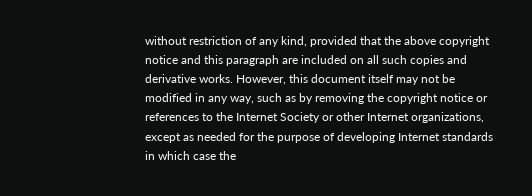without restriction of any kind, provided that the above copyright notice and this paragraph are included on all such copies and derivative works. However, this document itself may not be modified in any way, such as by removing the copyright notice or references to the Internet Society or other Internet organizations, except as needed for the purpose of developing Internet standards in which case the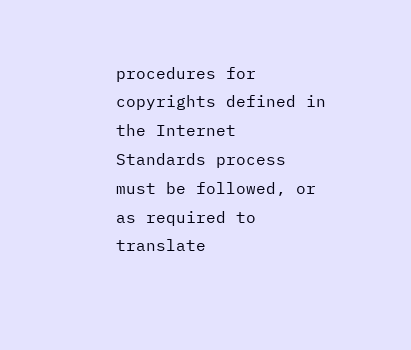procedures for copyrights defined in the Internet Standards process must be followed, or as required to translate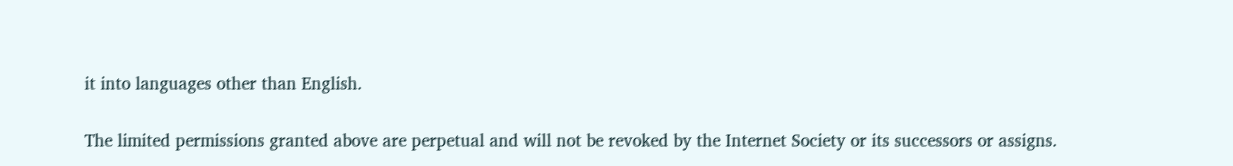it into languages other than English.


The limited permissions granted above are perpetual and will not be revoked by the Internet Society or its successors or assigns.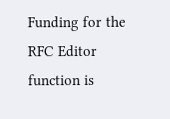Funding for the RFC Editor function is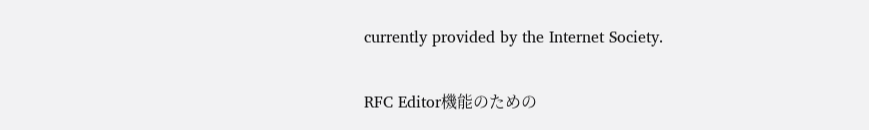currently provided by the Internet Society.

RFC Editor機能のための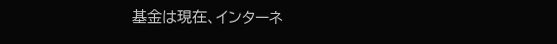基金は現在、インターネ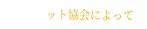ット協会によって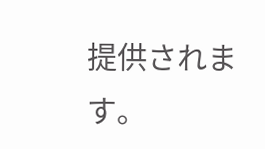提供されます。